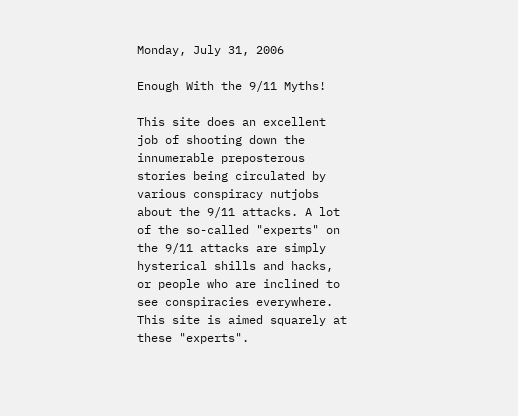Monday, July 31, 2006

Enough With the 9/11 Myths!

This site does an excellent job of shooting down the innumerable preposterous stories being circulated by various conspiracy nutjobs about the 9/11 attacks. A lot of the so-called "experts" on the 9/11 attacks are simply hysterical shills and hacks, or people who are inclined to see conspiracies everywhere. This site is aimed squarely at these "experts".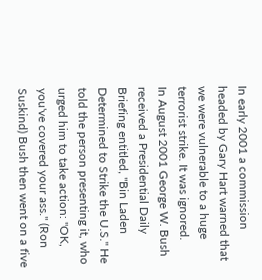In early 2001 a commission headed by Gary Hart warned that we were vulnerable to a huge terrorist strike. It was ignored.
In August 2001 George W. Bush received a Presidential Daily Briefing entitled, "Bin Laden Determined to Strike the U.S." He told the person presenting it, who urged him to take action: "OK, you've covered your ass." (Ron Suskind) Bush then went on a five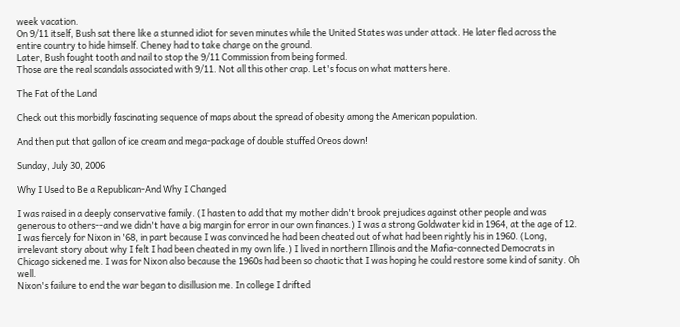week vacation.
On 9/11 itself, Bush sat there like a stunned idiot for seven minutes while the United States was under attack. He later fled across the entire country to hide himself. Cheney had to take charge on the ground.
Later, Bush fought tooth and nail to stop the 9/11 Commission from being formed.
Those are the real scandals associated with 9/11. Not all this other crap. Let's focus on what matters here.

The Fat of the Land

Check out this morbidly fascinating sequence of maps about the spread of obesity among the American population.

And then put that gallon of ice cream and mega-package of double stuffed Oreos down!

Sunday, July 30, 2006

Why I Used to Be a Republican-And Why I Changed

I was raised in a deeply conservative family. (I hasten to add that my mother didn't brook prejudices against other people and was generous to others--and we didn't have a big margin for error in our own finances.) I was a strong Goldwater kid in 1964, at the age of 12. I was fiercely for Nixon in '68, in part because I was convinced he had been cheated out of what had been rightly his in 1960. (Long, irrelevant story about why I felt I had been cheated in my own life.) I lived in northern Illinois and the Mafia-connected Democrats in Chicago sickened me. I was for Nixon also because the 1960s had been so chaotic that I was hoping he could restore some kind of sanity. Oh well.
Nixon's failure to end the war began to disillusion me. In college I drifted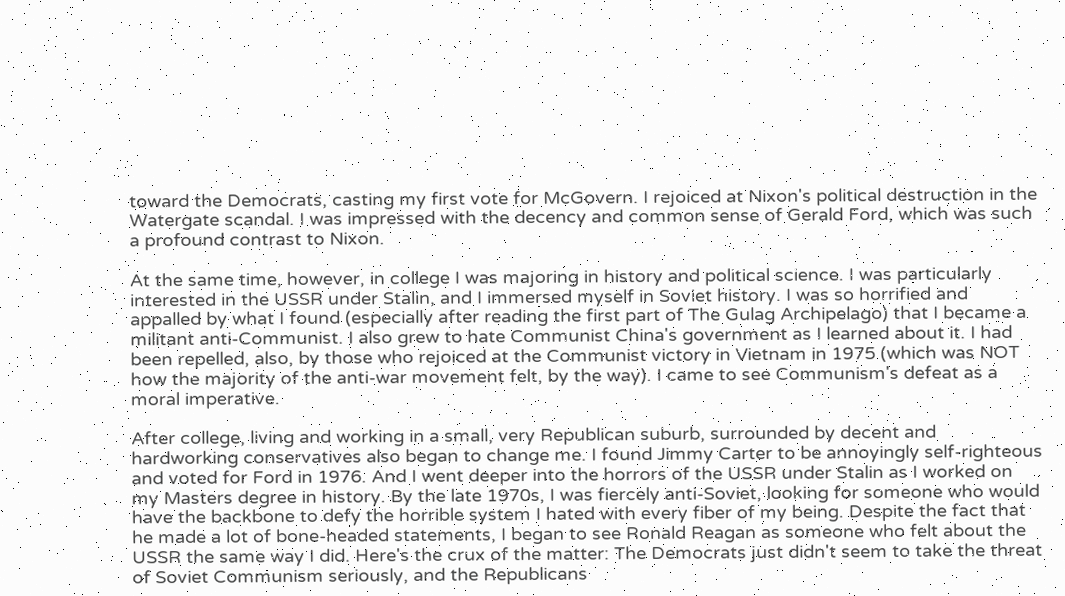toward the Democrats, casting my first vote for McGovern. I rejoiced at Nixon's political destruction in the Watergate scandal. I was impressed with the decency and common sense of Gerald Ford, which was such a profound contrast to Nixon.

At the same time, however, in college I was majoring in history and political science. I was particularly interested in the USSR under Stalin, and I immersed myself in Soviet history. I was so horrified and appalled by what I found (especially after reading the first part of The Gulag Archipelago) that I became a militant anti-Communist. I also grew to hate Communist China's government as I learned about it. I had been repelled, also, by those who rejoiced at the Communist victory in Vietnam in 1975 (which was NOT how the majority of the anti-war movement felt, by the way). I came to see Communism's defeat as a moral imperative.

After college, living and working in a small, very Republican suburb, surrounded by decent and hardworking conservatives also began to change me. I found Jimmy Carter to be annoyingly self-righteous and voted for Ford in 1976. And I went deeper into the horrors of the USSR under Stalin as I worked on my Masters degree in history. By the late 1970s, I was fiercely anti-Soviet, looking for someone who would have the backbone to defy the horrible system I hated with every fiber of my being. Despite the fact that he made a lot of bone-headed statements, I began to see Ronald Reagan as someone who felt about the USSR the same way I did. Here's the crux of the matter: The Democrats just didn't seem to take the threat of Soviet Communism seriously, and the Republicans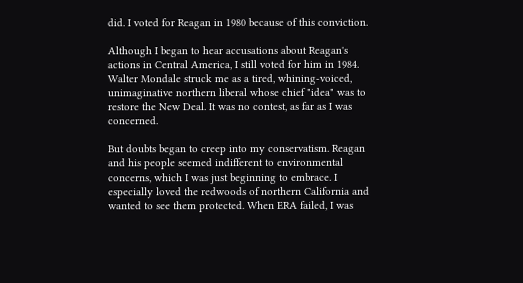did. I voted for Reagan in 1980 because of this conviction.

Although I began to hear accusations about Reagan's actions in Central America, I still voted for him in 1984. Walter Mondale struck me as a tired, whining-voiced, unimaginative northern liberal whose chief "idea" was to restore the New Deal. It was no contest, as far as I was concerned.

But doubts began to creep into my conservatism. Reagan and his people seemed indifferent to environmental concerns, which I was just beginning to embrace. I especially loved the redwoods of northern California and wanted to see them protected. When ERA failed, I was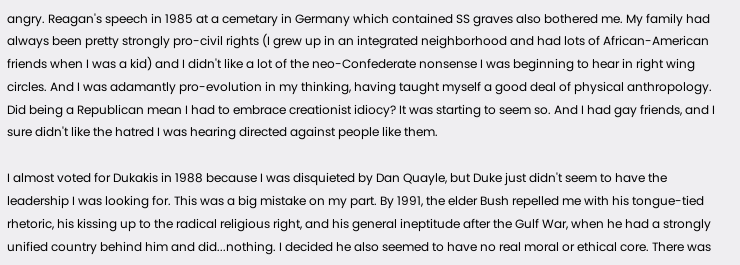angry. Reagan's speech in 1985 at a cemetary in Germany which contained SS graves also bothered me. My family had always been pretty strongly pro-civil rights (I grew up in an integrated neighborhood and had lots of African-American friends when I was a kid) and I didn't like a lot of the neo-Confederate nonsense I was beginning to hear in right wing circles. And I was adamantly pro-evolution in my thinking, having taught myself a good deal of physical anthropology. Did being a Republican mean I had to embrace creationist idiocy? It was starting to seem so. And I had gay friends, and I sure didn't like the hatred I was hearing directed against people like them.

I almost voted for Dukakis in 1988 because I was disquieted by Dan Quayle, but Duke just didn't seem to have the leadership I was looking for. This was a big mistake on my part. By 1991, the elder Bush repelled me with his tongue-tied rhetoric, his kissing up to the radical religious right, and his general ineptitude after the Gulf War, when he had a strongly unified country behind him and did...nothing. I decided he also seemed to have no real moral or ethical core. There was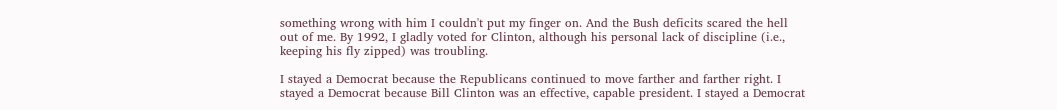something wrong with him I couldn't put my finger on. And the Bush deficits scared the hell out of me. By 1992, I gladly voted for Clinton, although his personal lack of discipline (i.e., keeping his fly zipped) was troubling.

I stayed a Democrat because the Republicans continued to move farther and farther right. I stayed a Democrat because Bill Clinton was an effective, capable president. I stayed a Democrat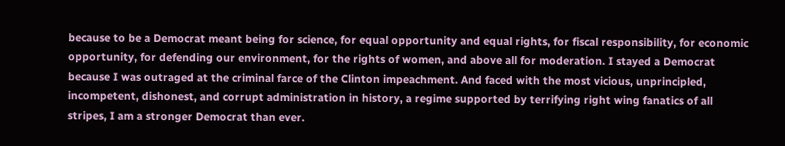because to be a Democrat meant being for science, for equal opportunity and equal rights, for fiscal responsibility, for economic opportunity, for defending our environment, for the rights of women, and above all for moderation. I stayed a Democrat because I was outraged at the criminal farce of the Clinton impeachment. And faced with the most vicious, unprincipled, incompetent, dishonest, and corrupt administration in history, a regime supported by terrifying right wing fanatics of all stripes, I am a stronger Democrat than ever.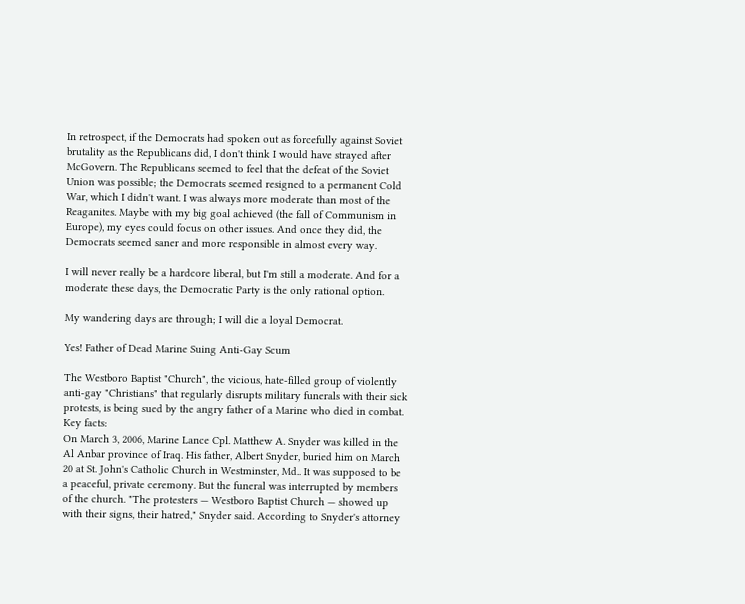In retrospect, if the Democrats had spoken out as forcefully against Soviet brutality as the Republicans did, I don't think I would have strayed after McGovern. The Republicans seemed to feel that the defeat of the Soviet Union was possible; the Democrats seemed resigned to a permanent Cold War, which I didn't want. I was always more moderate than most of the Reaganites. Maybe with my big goal achieved (the fall of Communism in Europe), my eyes could focus on other issues. And once they did, the Democrats seemed saner and more responsible in almost every way.

I will never really be a hardcore liberal, but I'm still a moderate. And for a moderate these days, the Democratic Party is the only rational option.

My wandering days are through; I will die a loyal Democrat.

Yes! Father of Dead Marine Suing Anti-Gay Scum

The Westboro Baptist "Church", the vicious, hate-filled group of violently anti-gay "Christians" that regularly disrupts military funerals with their sick protests, is being sued by the angry father of a Marine who died in combat. Key facts:
On March 3, 2006, Marine Lance Cpl. Matthew A. Snyder was killed in the Al Anbar province of Iraq. His father, Albert Snyder, buried him on March 20 at St. John's Catholic Church in Westminster, Md.. It was supposed to be a peaceful, private ceremony. But the funeral was interrupted by members of the church. "The protesters — Westboro Baptist Church — showed up with their signs, their hatred," Snyder said. According to Snyder's attorney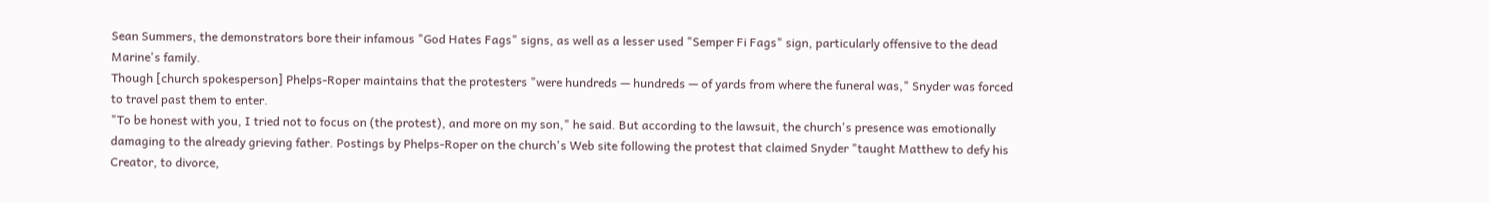Sean Summers, the demonstrators bore their infamous "God Hates Fags" signs, as well as a lesser used "Semper Fi Fags" sign, particularly offensive to the dead Marine's family.
Though [church spokesperson] Phelps-Roper maintains that the protesters "were hundreds — hundreds — of yards from where the funeral was," Snyder was forced to travel past them to enter.
"To be honest with you, I tried not to focus on (the protest), and more on my son," he said. But according to the lawsuit, the church's presence was emotionally damaging to the already grieving father. Postings by Phelps-Roper on the church's Web site following the protest that claimed Snyder "taught Matthew to defy his Creator, to divorce,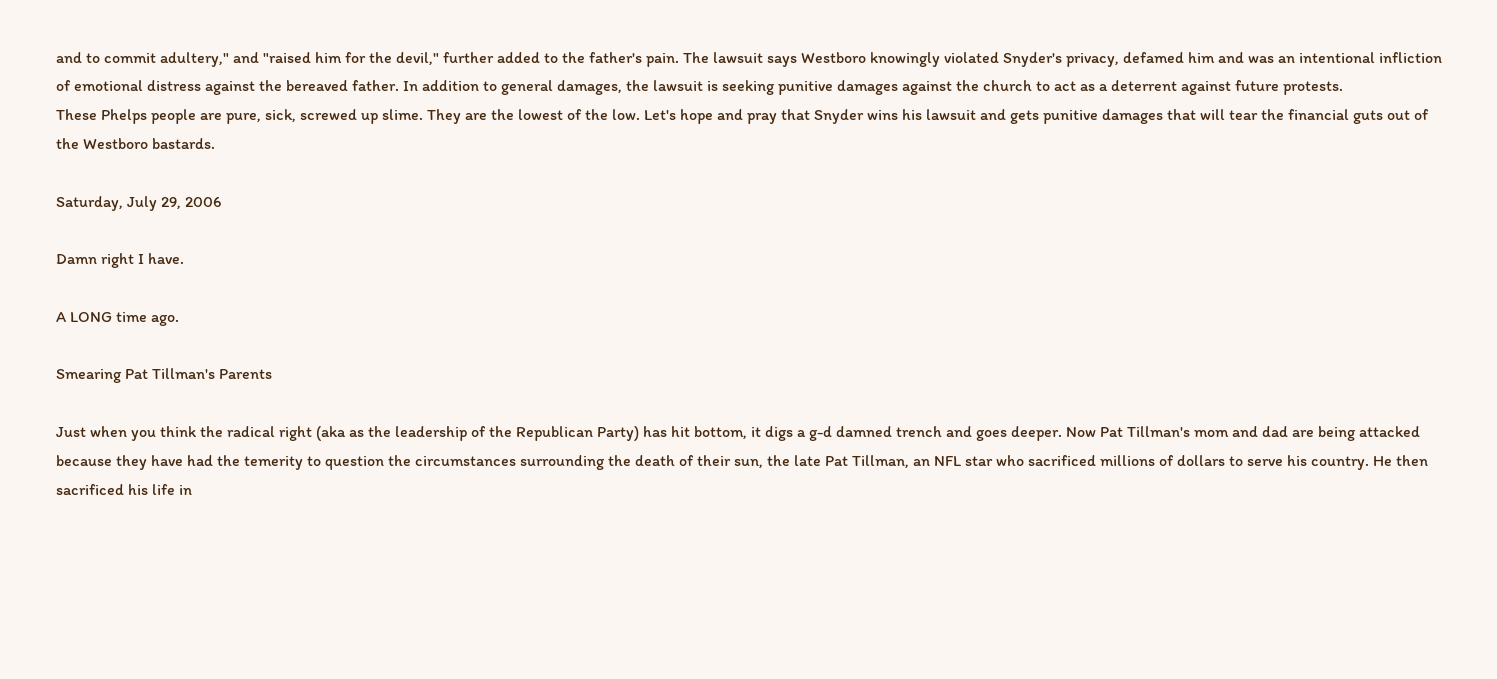and to commit adultery," and "raised him for the devil," further added to the father's pain. The lawsuit says Westboro knowingly violated Snyder's privacy, defamed him and was an intentional infliction of emotional distress against the bereaved father. In addition to general damages, the lawsuit is seeking punitive damages against the church to act as a deterrent against future protests.
These Phelps people are pure, sick, screwed up slime. They are the lowest of the low. Let's hope and pray that Snyder wins his lawsuit and gets punitive damages that will tear the financial guts out of the Westboro bastards.

Saturday, July 29, 2006

Damn right I have.

A LONG time ago.

Smearing Pat Tillman's Parents

Just when you think the radical right (aka as the leadership of the Republican Party) has hit bottom, it digs a g-d damned trench and goes deeper. Now Pat Tillman's mom and dad are being attacked because they have had the temerity to question the circumstances surrounding the death of their sun, the late Pat Tillman, an NFL star who sacrificed millions of dollars to serve his country. He then sacrificed his life in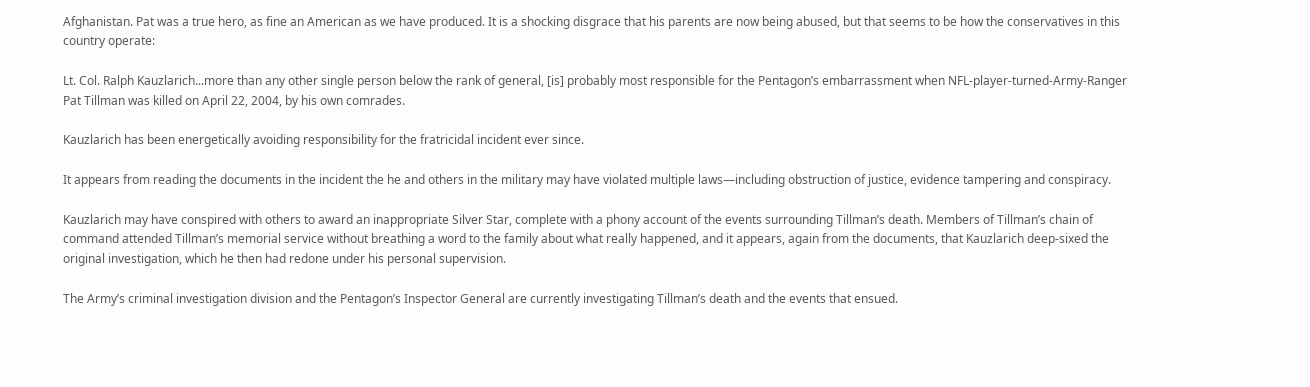Afghanistan. Pat was a true hero, as fine an American as we have produced. It is a shocking disgrace that his parents are now being abused, but that seems to be how the conservatives in this country operate:

Lt. Col. Ralph Kauzlarich...more than any other single person below the rank of general, [is] probably most responsible for the Pentagon’s embarrassment when NFL-player-turned-Army-Ranger Pat Tillman was killed on April 22, 2004, by his own comrades.

Kauzlarich has been energetically avoiding responsibility for the fratricidal incident ever since.

It appears from reading the documents in the incident the he and others in the military may have violated multiple laws—including obstruction of justice, evidence tampering and conspiracy.

Kauzlarich may have conspired with others to award an inappropriate Silver Star, complete with a phony account of the events surrounding Tillman’s death. Members of Tillman’s chain of command attended Tillman’s memorial service without breathing a word to the family about what really happened, and it appears, again from the documents, that Kauzlarich deep-sixed the original investigation, which he then had redone under his personal supervision.

The Army’s criminal investigation division and the Pentagon’s Inspector General are currently investigating Tillman’s death and the events that ensued.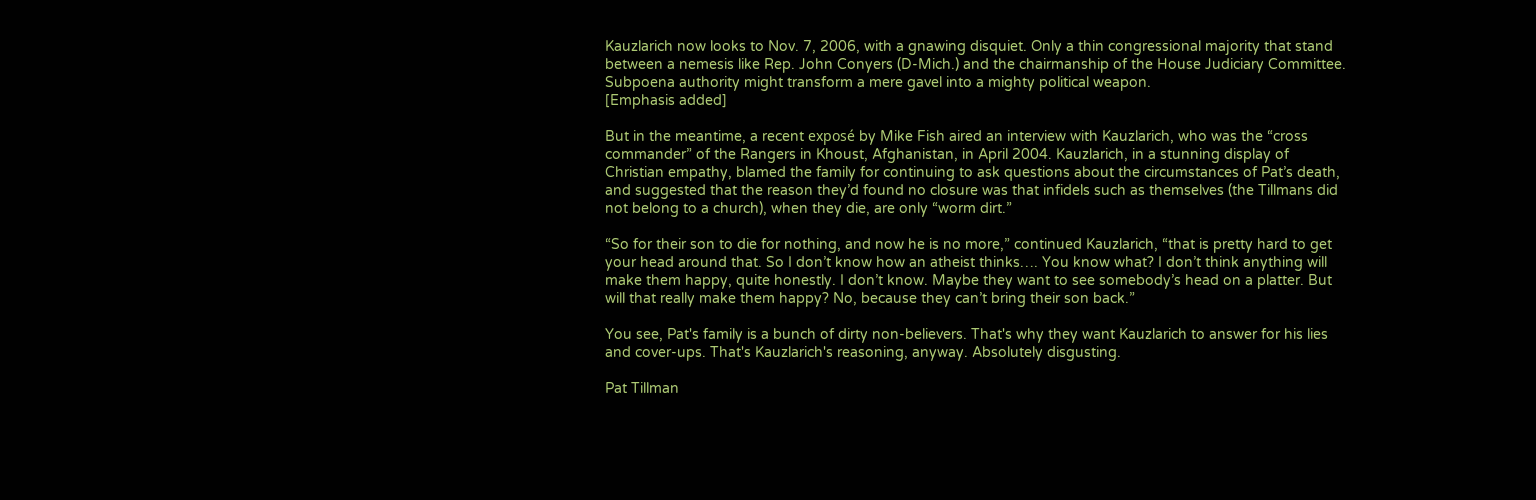Kauzlarich now looks to Nov. 7, 2006, with a gnawing disquiet. Only a thin congressional majority that stand between a nemesis like Rep. John Conyers (D-Mich.) and the chairmanship of the House Judiciary Committee. Subpoena authority might transform a mere gavel into a mighty political weapon.
[Emphasis added]

But in the meantime, a recent exposé by Mike Fish aired an interview with Kauzlarich, who was the “cross commander” of the Rangers in Khoust, Afghanistan, in April 2004. Kauzlarich, in a stunning display of Christian empathy, blamed the family for continuing to ask questions about the circumstances of Pat’s death, and suggested that the reason they’d found no closure was that infidels such as themselves (the Tillmans did not belong to a church), when they die, are only “worm dirt.”

“So for their son to die for nothing, and now he is no more,” continued Kauzlarich, “that is pretty hard to get your head around that. So I don’t know how an atheist thinks…. You know what? I don’t think anything will make them happy, quite honestly. I don’t know. Maybe they want to see somebody’s head on a platter. But will that really make them happy? No, because they can’t bring their son back.”

You see, Pat's family is a bunch of dirty non-believers. That's why they want Kauzlarich to answer for his lies and cover-ups. That's Kauzlarich's reasoning, anyway. Absolutely disgusting.

Pat Tillman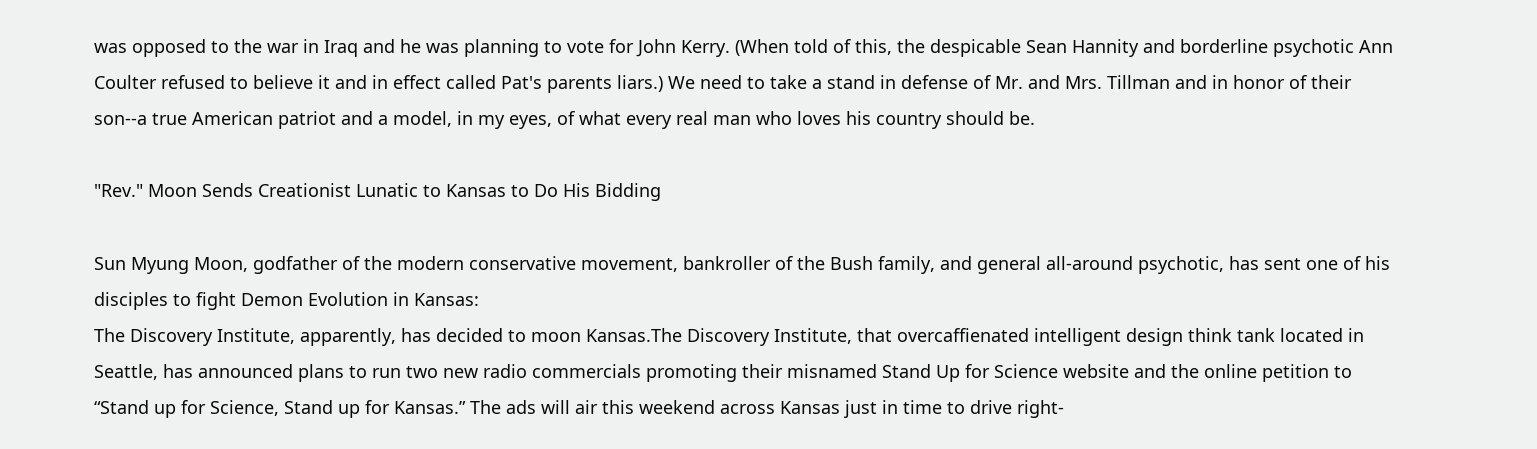was opposed to the war in Iraq and he was planning to vote for John Kerry. (When told of this, the despicable Sean Hannity and borderline psychotic Ann Coulter refused to believe it and in effect called Pat's parents liars.) We need to take a stand in defense of Mr. and Mrs. Tillman and in honor of their son--a true American patriot and a model, in my eyes, of what every real man who loves his country should be.

"Rev." Moon Sends Creationist Lunatic to Kansas to Do His Bidding

Sun Myung Moon, godfather of the modern conservative movement, bankroller of the Bush family, and general all-around psychotic, has sent one of his disciples to fight Demon Evolution in Kansas:
The Discovery Institute, apparently, has decided to moon Kansas.The Discovery Institute, that overcaffienated intelligent design think tank located in Seattle, has announced plans to run two new radio commercials promoting their misnamed Stand Up for Science website and the online petition to “Stand up for Science, Stand up for Kansas.” The ads will air this weekend across Kansas just in time to drive right-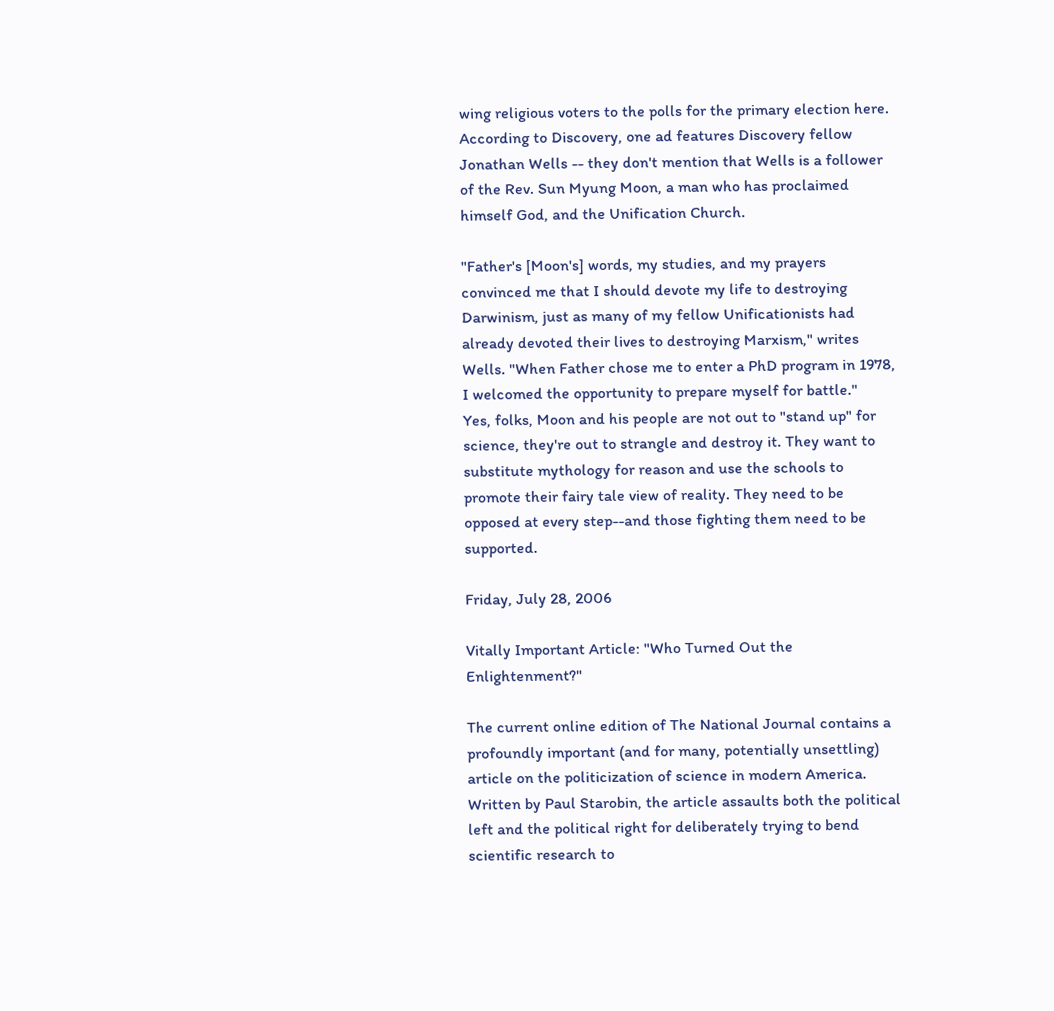wing religious voters to the polls for the primary election here.
According to Discovery, one ad features Discovery fellow Jonathan Wells -- they don't mention that Wells is a follower of the Rev. Sun Myung Moon, a man who has proclaimed himself God, and the Unification Church.

"Father's [Moon's] words, my studies, and my prayers convinced me that I should devote my life to destroying Darwinism, just as many of my fellow Unificationists had already devoted their lives to destroying Marxism," writes Wells. "When Father chose me to enter a PhD program in 1978, I welcomed the opportunity to prepare myself for battle."
Yes, folks, Moon and his people are not out to "stand up" for science, they're out to strangle and destroy it. They want to substitute mythology for reason and use the schools to promote their fairy tale view of reality. They need to be opposed at every step--and those fighting them need to be supported.

Friday, July 28, 2006

Vitally Important Article: "Who Turned Out the Enlightenment?"

The current online edition of The National Journal contains a profoundly important (and for many, potentially unsettling) article on the politicization of science in modern America. Written by Paul Starobin, the article assaults both the political left and the political right for deliberately trying to bend scientific research to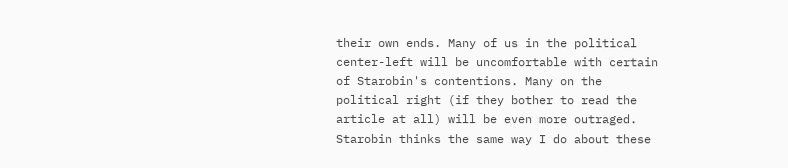their own ends. Many of us in the political center-left will be uncomfortable with certain of Starobin's contentions. Many on the political right (if they bother to read the article at all) will be even more outraged. Starobin thinks the same way I do about these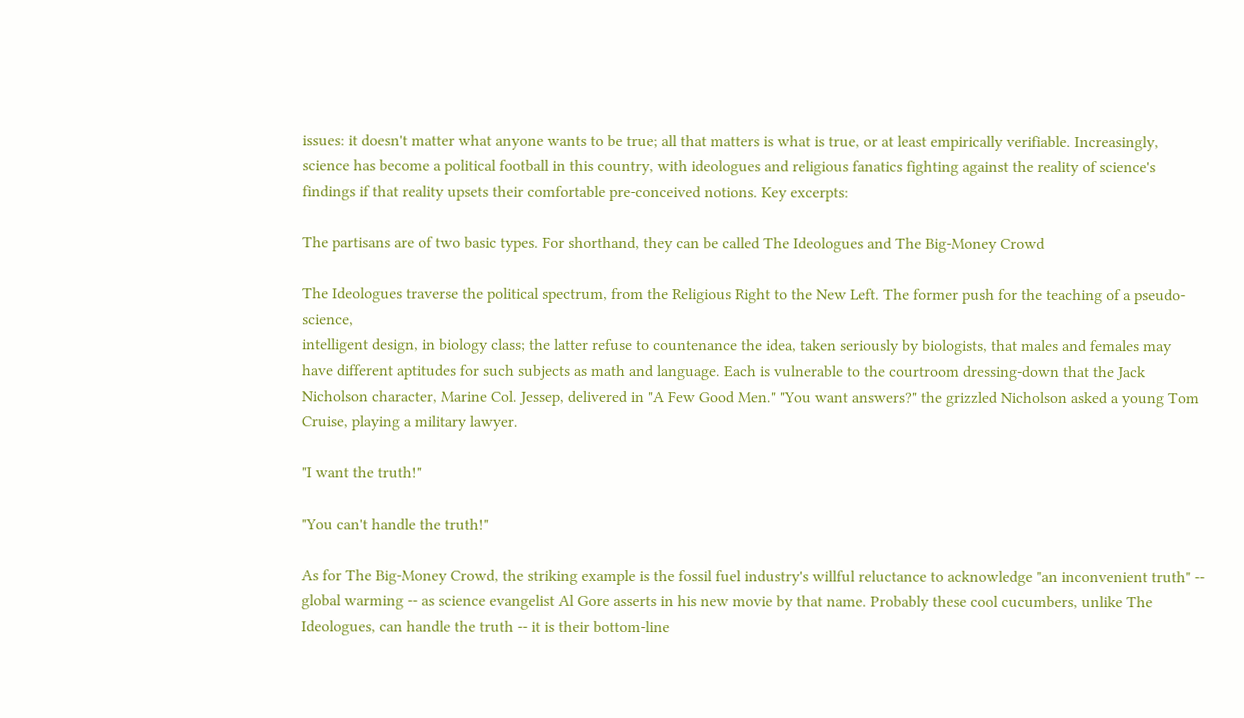issues: it doesn't matter what anyone wants to be true; all that matters is what is true, or at least empirically verifiable. Increasingly, science has become a political football in this country, with ideologues and religious fanatics fighting against the reality of science's findings if that reality upsets their comfortable pre-conceived notions. Key excerpts:

The partisans are of two basic types. For shorthand, they can be called The Ideologues and The Big-Money Crowd

The Ideologues traverse the political spectrum, from the Religious Right to the New Left. The former push for the teaching of a pseudo-science,
intelligent design, in biology class; the latter refuse to countenance the idea, taken seriously by biologists, that males and females may have different aptitudes for such subjects as math and language. Each is vulnerable to the courtroom dressing-down that the Jack Nicholson character, Marine Col. Jessep, delivered in "A Few Good Men." "You want answers?" the grizzled Nicholson asked a young Tom Cruise, playing a military lawyer.

"I want the truth!"

"You can't handle the truth!"

As for The Big-Money Crowd, the striking example is the fossil fuel industry's willful reluctance to acknowledge "an inconvenient truth" -- global warming -- as science evangelist Al Gore asserts in his new movie by that name. Probably these cool cucumbers, unlike The Ideologues, can handle the truth -- it is their bottom-line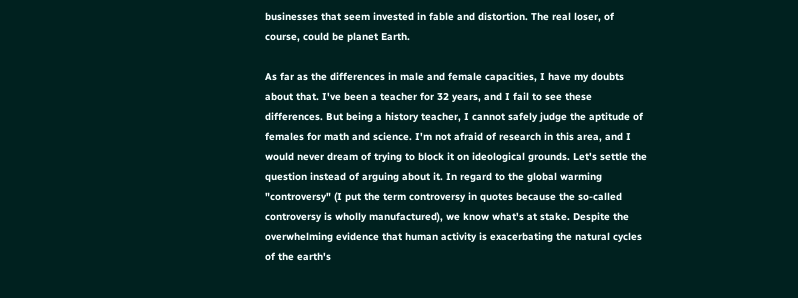businesses that seem invested in fable and distortion. The real loser, of course, could be planet Earth.

As far as the differences in male and female capacities, I have my doubts about that. I've been a teacher for 32 years, and I fail to see these differences. But being a history teacher, I cannot safely judge the aptitude of females for math and science. I'm not afraid of research in this area, and I would never dream of trying to block it on ideological grounds. Let's settle the question instead of arguing about it. In regard to the global warming "controversy" (I put the term controversy in quotes because the so-called controversy is wholly manufactured), we know what's at stake. Despite the overwhelming evidence that human activity is exacerbating the natural cycles of the earth's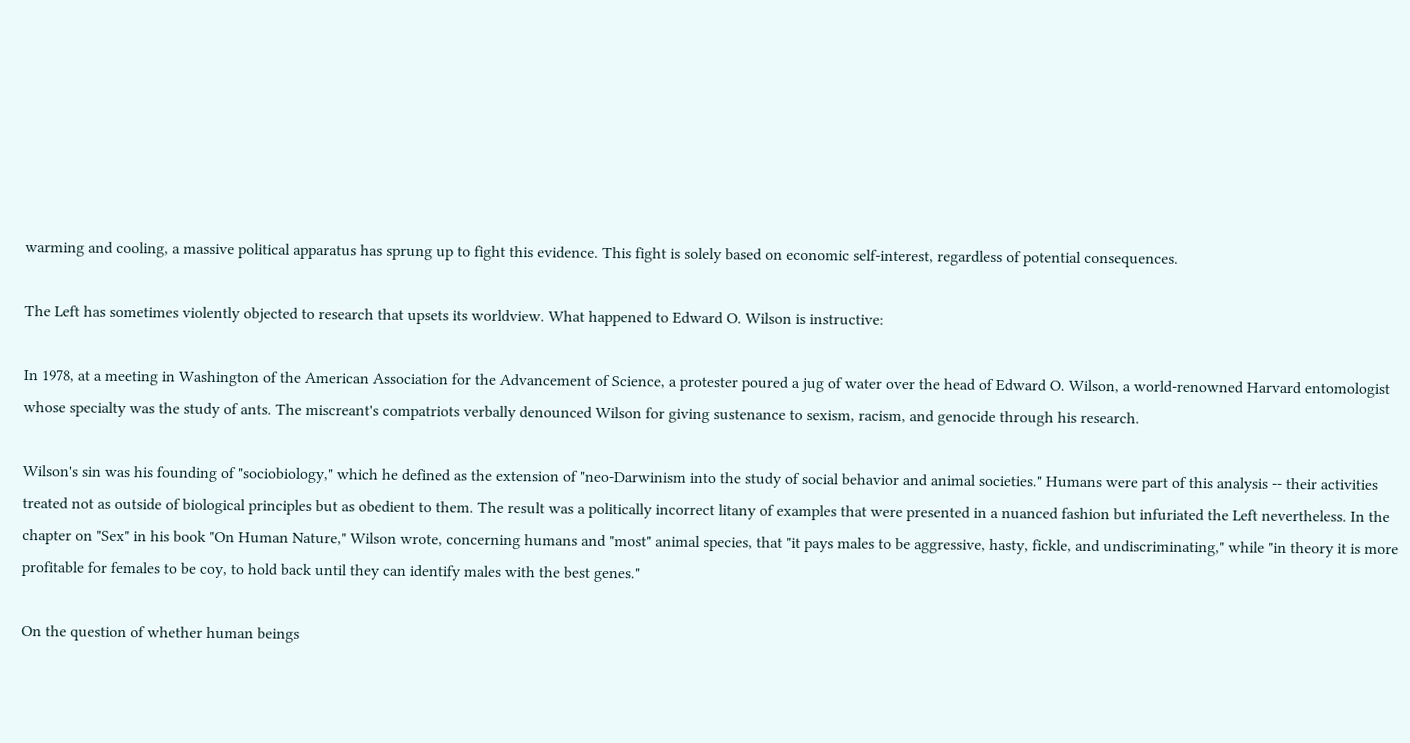warming and cooling, a massive political apparatus has sprung up to fight this evidence. This fight is solely based on economic self-interest, regardless of potential consequences.

The Left has sometimes violently objected to research that upsets its worldview. What happened to Edward O. Wilson is instructive:

In 1978, at a meeting in Washington of the American Association for the Advancement of Science, a protester poured a jug of water over the head of Edward O. Wilson, a world-renowned Harvard entomologist whose specialty was the study of ants. The miscreant's compatriots verbally denounced Wilson for giving sustenance to sexism, racism, and genocide through his research.

Wilson's sin was his founding of "sociobiology," which he defined as the extension of "neo-Darwinism into the study of social behavior and animal societies." Humans were part of this analysis -- their activities treated not as outside of biological principles but as obedient to them. The result was a politically incorrect litany of examples that were presented in a nuanced fashion but infuriated the Left nevertheless. In the chapter on "Sex" in his book "On Human Nature," Wilson wrote, concerning humans and "most" animal species, that "it pays males to be aggressive, hasty, fickle, and undiscriminating," while "in theory it is more profitable for females to be coy, to hold back until they can identify males with the best genes."

On the question of whether human beings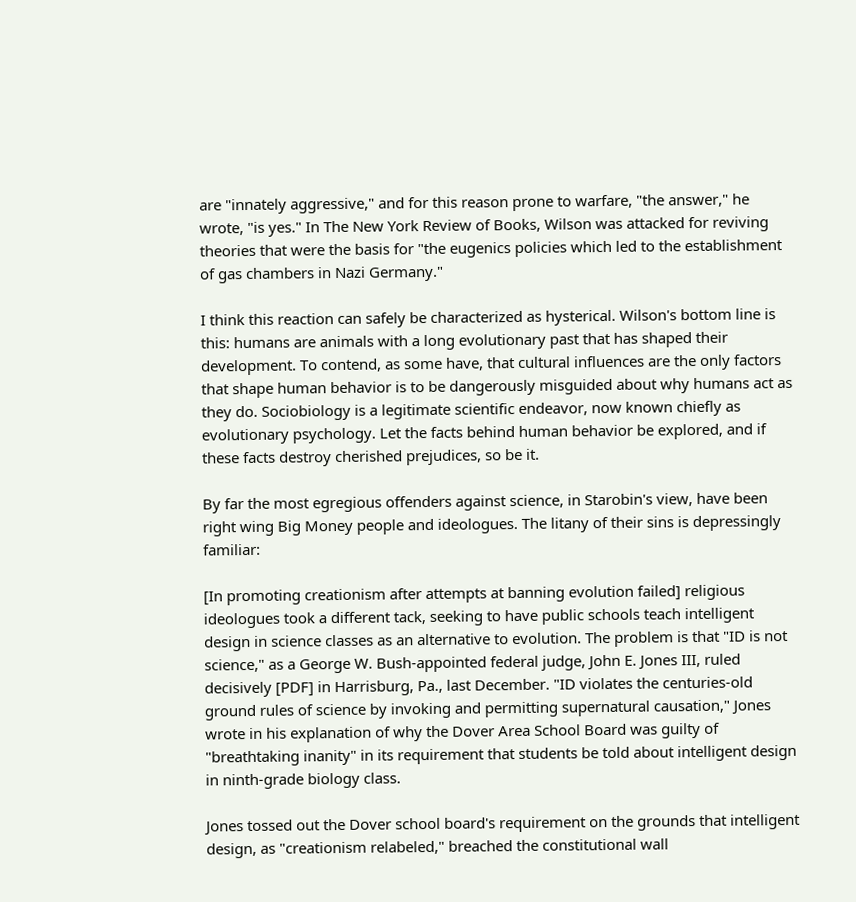are "innately aggressive," and for this reason prone to warfare, "the answer," he wrote, "is yes." In The New York Review of Books, Wilson was attacked for reviving theories that were the basis for "the eugenics policies which led to the establishment of gas chambers in Nazi Germany."

I think this reaction can safely be characterized as hysterical. Wilson's bottom line is this: humans are animals with a long evolutionary past that has shaped their development. To contend, as some have, that cultural influences are the only factors that shape human behavior is to be dangerously misguided about why humans act as they do. Sociobiology is a legitimate scientific endeavor, now known chiefly as evolutionary psychology. Let the facts behind human behavior be explored, and if these facts destroy cherished prejudices, so be it.

By far the most egregious offenders against science, in Starobin's view, have been right wing Big Money people and ideologues. The litany of their sins is depressingly familiar:

[In promoting creationism after attempts at banning evolution failed] religious ideologues took a different tack, seeking to have public schools teach intelligent design in science classes as an alternative to evolution. The problem is that "ID is not science," as a George W. Bush-appointed federal judge, John E. Jones III, ruled decisively [PDF] in Harrisburg, Pa., last December. "ID violates the centuries-old ground rules of science by invoking and permitting supernatural causation," Jones wrote in his explanation of why the Dover Area School Board was guilty of "breathtaking inanity" in its requirement that students be told about intelligent design in ninth-grade biology class.

Jones tossed out the Dover school board's requirement on the grounds that intelligent design, as "creationism relabeled," breached the constitutional wall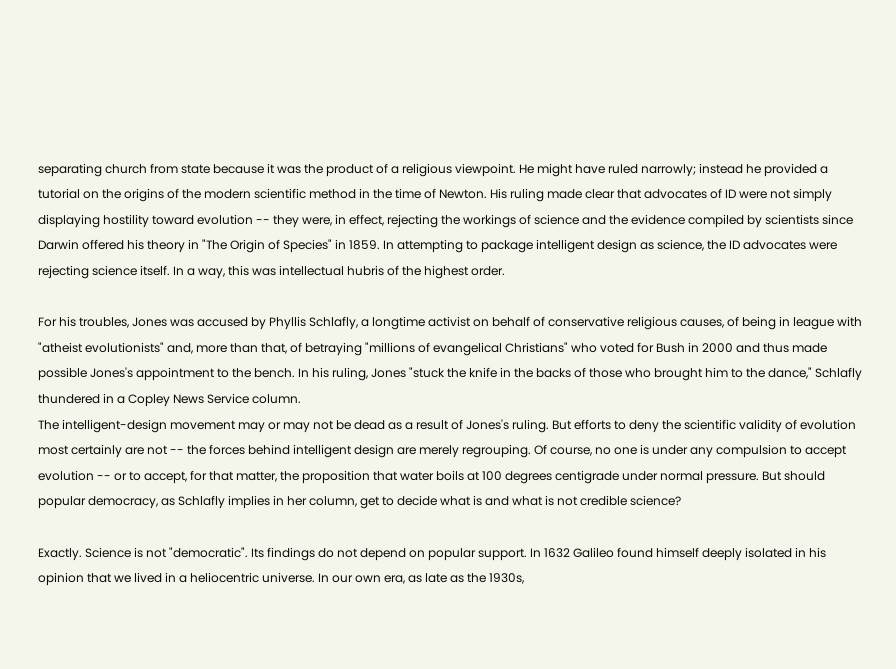separating church from state because it was the product of a religious viewpoint. He might have ruled narrowly; instead he provided a tutorial on the origins of the modern scientific method in the time of Newton. His ruling made clear that advocates of ID were not simply displaying hostility toward evolution -- they were, in effect, rejecting the workings of science and the evidence compiled by scientists since Darwin offered his theory in "The Origin of Species" in 1859. In attempting to package intelligent design as science, the ID advocates were rejecting science itself. In a way, this was intellectual hubris of the highest order.

For his troubles, Jones was accused by Phyllis Schlafly, a longtime activist on behalf of conservative religious causes, of being in league with "atheist evolutionists" and, more than that, of betraying "millions of evangelical Christians" who voted for Bush in 2000 and thus made possible Jones's appointment to the bench. In his ruling, Jones "stuck the knife in the backs of those who brought him to the dance," Schlafly thundered in a Copley News Service column.
The intelligent-design movement may or may not be dead as a result of Jones's ruling. But efforts to deny the scientific validity of evolution most certainly are not -- the forces behind intelligent design are merely regrouping. Of course, no one is under any compulsion to accept evolution -- or to accept, for that matter, the proposition that water boils at 100 degrees centigrade under normal pressure. But should popular democracy, as Schlafly implies in her column, get to decide what is and what is not credible science?

Exactly. Science is not "democratic". Its findings do not depend on popular support. In 1632 Galileo found himself deeply isolated in his opinion that we lived in a heliocentric universe. In our own era, as late as the 1930s,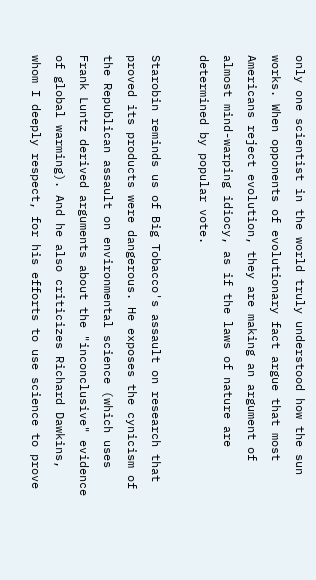only one scientist in the world truly understood how the sun works. When opponents of evolutionary fact argue that most Americans reject evolution, they are making an argument of almost mind-warping idiocy, as if the laws of nature are determined by popular vote.

Starobin reminds us of Big Tobacco's assault on research that proved its products were dangerous. He exposes the cynicism of the Republican assault on environmental science (which uses Frank Luntz derived arguments about the "inconclusive" evidence of global warming). And he also criticizes Richard Dawkins, whom I deeply respect, for his efforts to use science to prove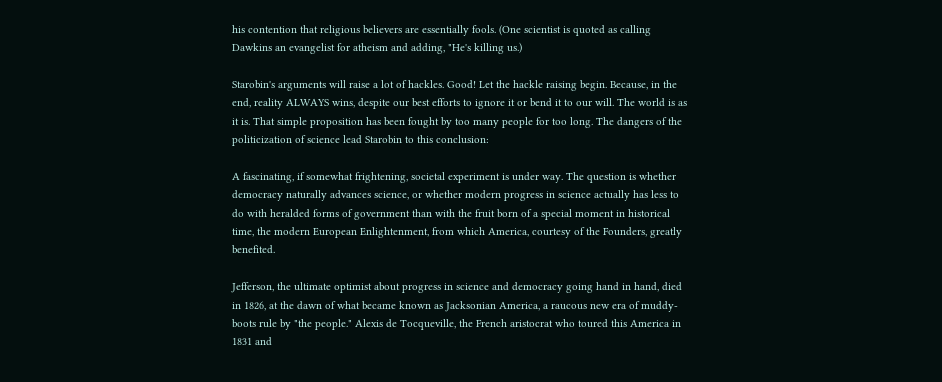his contention that religious believers are essentially fools. (One scientist is quoted as calling Dawkins an evangelist for atheism and adding, "He's killing us.)

Starobin's arguments will raise a lot of hackles. Good! Let the hackle raising begin. Because, in the end, reality ALWAYS wins, despite our best efforts to ignore it or bend it to our will. The world is as it is. That simple proposition has been fought by too many people for too long. The dangers of the politicization of science lead Starobin to this conclusion:

A fascinating, if somewhat frightening, societal experiment is under way. The question is whether democracy naturally advances science, or whether modern progress in science actually has less to do with heralded forms of government than with the fruit born of a special moment in historical time, the modern European Enlightenment, from which America, courtesy of the Founders, greatly benefited.

Jefferson, the ultimate optimist about progress in science and democracy going hand in hand, died in 1826, at the dawn of what became known as Jacksonian America, a raucous new era of muddy-boots rule by "the people." Alexis de Tocqueville, the French aristocrat who toured this America in 1831 and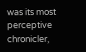was its most perceptive chronicler,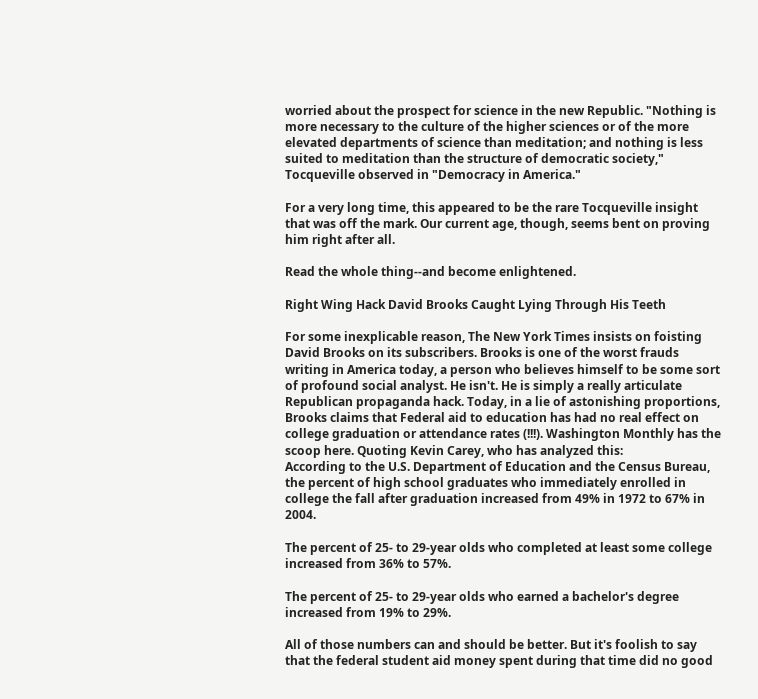worried about the prospect for science in the new Republic. "Nothing is more necessary to the culture of the higher sciences or of the more elevated departments of science than meditation; and nothing is less suited to meditation than the structure of democratic society," Tocqueville observed in "Democracy in America."

For a very long time, this appeared to be the rare Tocqueville insight that was off the mark. Our current age, though, seems bent on proving him right after all.

Read the whole thing--and become enlightened.

Right Wing Hack David Brooks Caught Lying Through His Teeth

For some inexplicable reason, The New York Times insists on foisting David Brooks on its subscribers. Brooks is one of the worst frauds writing in America today, a person who believes himself to be some sort of profound social analyst. He isn't. He is simply a really articulate Republican propaganda hack. Today, in a lie of astonishing proportions, Brooks claims that Federal aid to education has had no real effect on college graduation or attendance rates (!!!). Washington Monthly has the scoop here. Quoting Kevin Carey, who has analyzed this:
According to the U.S. Department of Education and the Census Bureau, the percent of high school graduates who immediately enrolled in college the fall after graduation increased from 49% in 1972 to 67% in 2004.

The percent of 25- to 29-year olds who completed at least some college increased from 36% to 57%.

The percent of 25- to 29-year olds who earned a bachelor's degree increased from 19% to 29%.

All of those numbers can and should be better. But it's foolish to say that the federal student aid money spent during that time did no good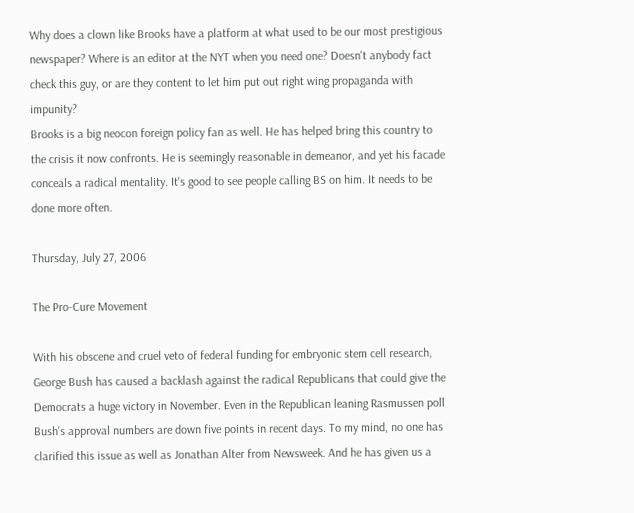Why does a clown like Brooks have a platform at what used to be our most prestigious newspaper? Where is an editor at the NYT when you need one? Doesn't anybody fact check this guy, or are they content to let him put out right wing propaganda with impunity?
Brooks is a big neocon foreign policy fan as well. He has helped bring this country to the crisis it now confronts. He is seemingly reasonable in demeanor, and yet his facade conceals a radical mentality. It's good to see people calling BS on him. It needs to be done more often.

Thursday, July 27, 2006

The Pro-Cure Movement

With his obscene and cruel veto of federal funding for embryonic stem cell research, George Bush has caused a backlash against the radical Republicans that could give the Democrats a huge victory in November. Even in the Republican leaning Rasmussen poll Bush's approval numbers are down five points in recent days. To my mind, no one has clarified this issue as well as Jonathan Alter from Newsweek. And he has given us a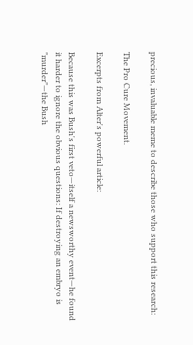precious, invaluable meme to describe those who support this research:

The Pro Cure Movement.

Excerpts from Alter's powerful article:

Because this was Bush's first veto—itself a newsworthy event—he found it harder to ignore the obvious questions: If destroying an embryo is "murder"—the Bush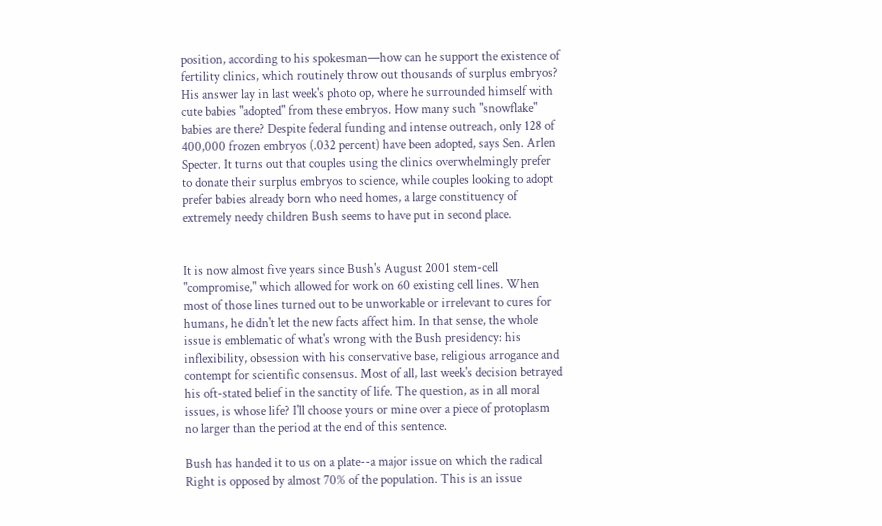position, according to his spokesman—how can he support the existence of fertility clinics, which routinely throw out thousands of surplus embryos? His answer lay in last week's photo op, where he surrounded himself with cute babies "adopted" from these embryos. How many such "snowflake" babies are there? Despite federal funding and intense outreach, only 128 of 400,000 frozen embryos (.032 percent) have been adopted, says Sen. Arlen Specter. It turns out that couples using the clinics overwhelmingly prefer to donate their surplus embryos to science, while couples looking to adopt prefer babies already born who need homes, a large constituency of extremely needy children Bush seems to have put in second place.


It is now almost five years since Bush's August 2001 stem-cell "compromise," which allowed for work on 60 existing cell lines. When most of those lines turned out to be unworkable or irrelevant to cures for humans, he didn't let the new facts affect him. In that sense, the whole issue is emblematic of what's wrong with the Bush presidency: his inflexibility, obsession with his conservative base, religious arrogance and contempt for scientific consensus. Most of all, last week's decision betrayed his oft-stated belief in the sanctity of life. The question, as in all moral issues, is whose life? I'll choose yours or mine over a piece of protoplasm no larger than the period at the end of this sentence.

Bush has handed it to us on a plate--a major issue on which the radical Right is opposed by almost 70% of the population. This is an issue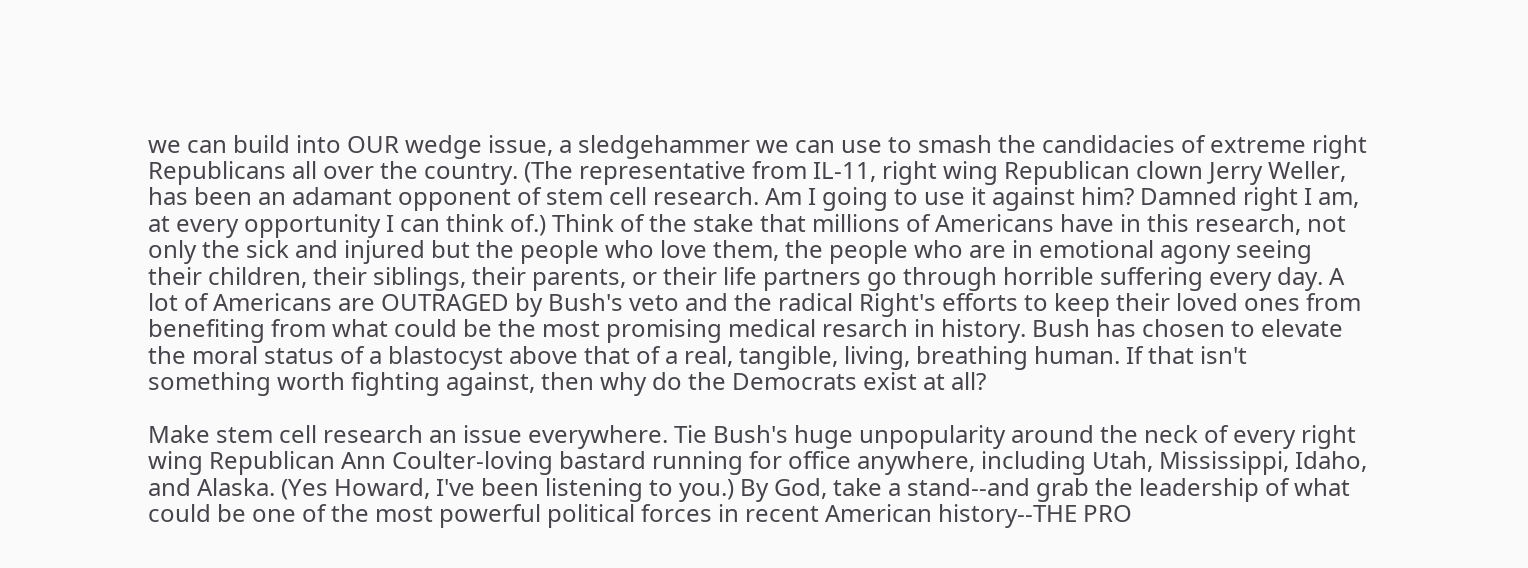we can build into OUR wedge issue, a sledgehammer we can use to smash the candidacies of extreme right Republicans all over the country. (The representative from IL-11, right wing Republican clown Jerry Weller, has been an adamant opponent of stem cell research. Am I going to use it against him? Damned right I am, at every opportunity I can think of.) Think of the stake that millions of Americans have in this research, not only the sick and injured but the people who love them, the people who are in emotional agony seeing their children, their siblings, their parents, or their life partners go through horrible suffering every day. A lot of Americans are OUTRAGED by Bush's veto and the radical Right's efforts to keep their loved ones from benefiting from what could be the most promising medical resarch in history. Bush has chosen to elevate the moral status of a blastocyst above that of a real, tangible, living, breathing human. If that isn't something worth fighting against, then why do the Democrats exist at all?

Make stem cell research an issue everywhere. Tie Bush's huge unpopularity around the neck of every right wing Republican Ann Coulter-loving bastard running for office anywhere, including Utah, Mississippi, Idaho, and Alaska. (Yes Howard, I've been listening to you.) By God, take a stand--and grab the leadership of what could be one of the most powerful political forces in recent American history--THE PRO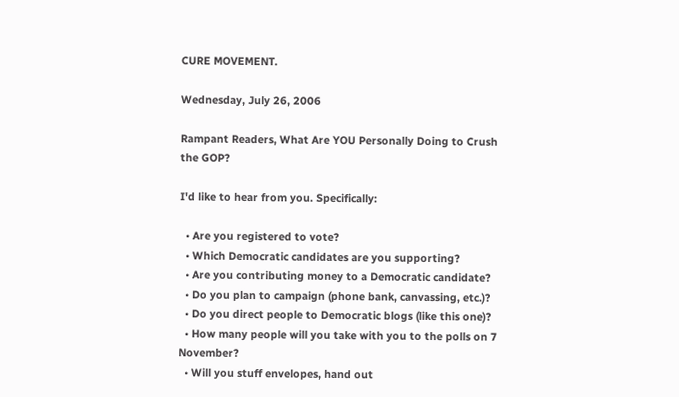CURE MOVEMENT.

Wednesday, July 26, 2006

Rampant Readers, What Are YOU Personally Doing to Crush the GOP?

I'd like to hear from you. Specifically:

  • Are you registered to vote?
  • Which Democratic candidates are you supporting?
  • Are you contributing money to a Democratic candidate?
  • Do you plan to campaign (phone bank, canvassing, etc.)?
  • Do you direct people to Democratic blogs (like this one)?
  • How many people will you take with you to the polls on 7 November?
  • Will you stuff envelopes, hand out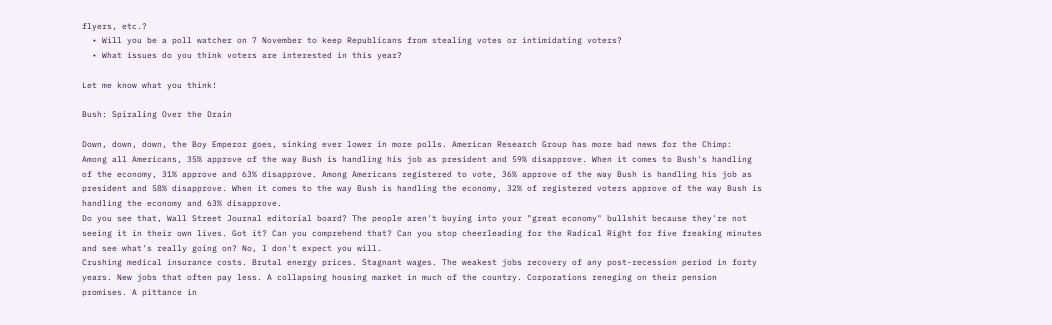flyers, etc.?
  • Will you be a poll watcher on 7 November to keep Republicans from stealing votes or intimidating voters?
  • What issues do you think voters are interested in this year?

Let me know what you think!

Bush: Spiraling Over the Drain

Down, down, down, the Boy Emperor goes, sinking ever lower in more polls. American Research Group has more bad news for the Chimp:
Among all Americans, 35% approve of the way Bush is handling his job as president and 59% disapprove. When it comes to Bush's handling of the economy, 31% approve and 63% disapprove. Among Americans registered to vote, 36% approve of the way Bush is handling his job as president and 58% disapprove. When it comes to the way Bush is handling the economy, 32% of registered voters approve of the way Bush is handling the economy and 63% disapprove.
Do you see that, Wall Street Journal editorial board? The people aren't buying into your "great economy" bullshit because they're not seeing it in their own lives. Got it? Can you comprehend that? Can you stop cheerleading for the Radical Right for five freaking minutes and see what's really going on? No, I don't expect you will.
Crushing medical insurance costs. Brutal energy prices. Stagnant wages. The weakest jobs recovery of any post-recession period in forty years. New jobs that often pay less. A collapsing housing market in much of the country. Corporations reneging on their pension promises. A pittance in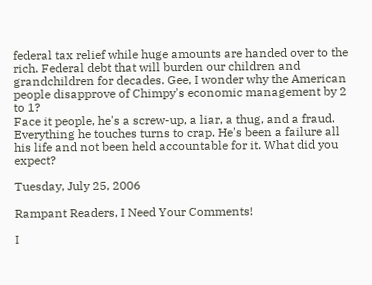federal tax relief while huge amounts are handed over to the rich. Federal debt that will burden our children and grandchildren for decades. Gee, I wonder why the American people disapprove of Chimpy's economic management by 2 to 1?
Face it people, he's a screw-up, a liar, a thug, and a fraud. Everything he touches turns to crap. He's been a failure all his life and not been held accountable for it. What did you expect?

Tuesday, July 25, 2006

Rampant Readers, I Need Your Comments!

I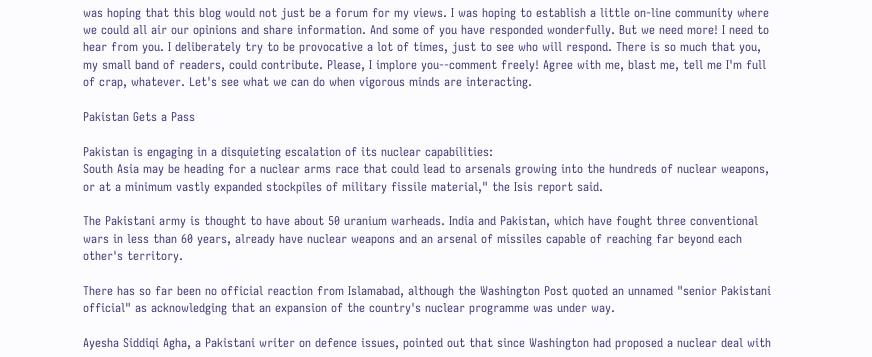was hoping that this blog would not just be a forum for my views. I was hoping to establish a little on-line community where we could all air our opinions and share information. And some of you have responded wonderfully. But we need more! I need to hear from you. I deliberately try to be provocative a lot of times, just to see who will respond. There is so much that you, my small band of readers, could contribute. Please, I implore you--comment freely! Agree with me, blast me, tell me I'm full of crap, whatever. Let's see what we can do when vigorous minds are interacting.

Pakistan Gets a Pass

Pakistan is engaging in a disquieting escalation of its nuclear capabilities:
South Asia may be heading for a nuclear arms race that could lead to arsenals growing into the hundreds of nuclear weapons, or at a minimum vastly expanded stockpiles of military fissile material," the Isis report said.

The Pakistani army is thought to have about 50 uranium warheads. India and Pakistan, which have fought three conventional wars in less than 60 years, already have nuclear weapons and an arsenal of missiles capable of reaching far beyond each other's territory.

There has so far been no official reaction from Islamabad, although the Washington Post quoted an unnamed "senior Pakistani official" as acknowledging that an expansion of the country's nuclear programme was under way.

Ayesha Siddiqi Agha, a Pakistani writer on defence issues, pointed out that since Washington had proposed a nuclear deal with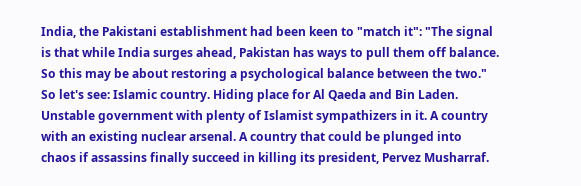India, the Pakistani establishment had been keen to "match it": "The signal is that while India surges ahead, Pakistan has ways to pull them off balance. So this may be about restoring a psychological balance between the two."
So let's see: Islamic country. Hiding place for Al Qaeda and Bin Laden. Unstable government with plenty of Islamist sympathizers in it. A country with an existing nuclear arsenal. A country that could be plunged into chaos if assassins finally succeed in killing its president, Pervez Musharraf.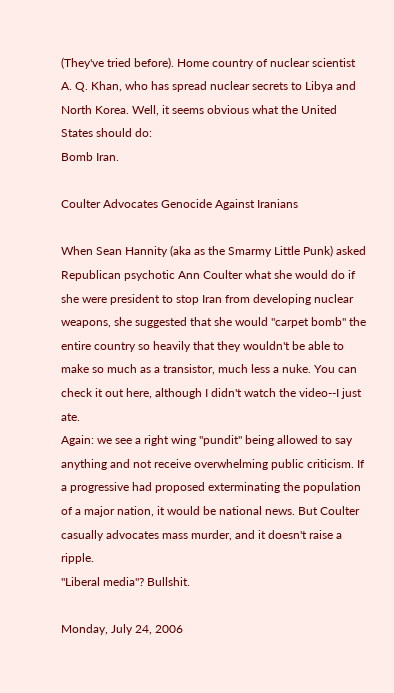(They've tried before). Home country of nuclear scientist A. Q. Khan, who has spread nuclear secrets to Libya and North Korea. Well, it seems obvious what the United States should do:
Bomb Iran.

Coulter Advocates Genocide Against Iranians

When Sean Hannity (aka as the Smarmy Little Punk) asked Republican psychotic Ann Coulter what she would do if she were president to stop Iran from developing nuclear weapons, she suggested that she would "carpet bomb" the entire country so heavily that they wouldn't be able to make so much as a transistor, much less a nuke. You can check it out here, although I didn't watch the video--I just ate.
Again: we see a right wing "pundit" being allowed to say anything and not receive overwhelming public criticism. If a progressive had proposed exterminating the population of a major nation, it would be national news. But Coulter casually advocates mass murder, and it doesn't raise a ripple.
"Liberal media"? Bullshit.

Monday, July 24, 2006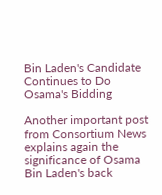Bin Laden's Candidate Continues to Do Osama's Bidding

Another important post from Consortium News explains again the significance of Osama Bin Laden's back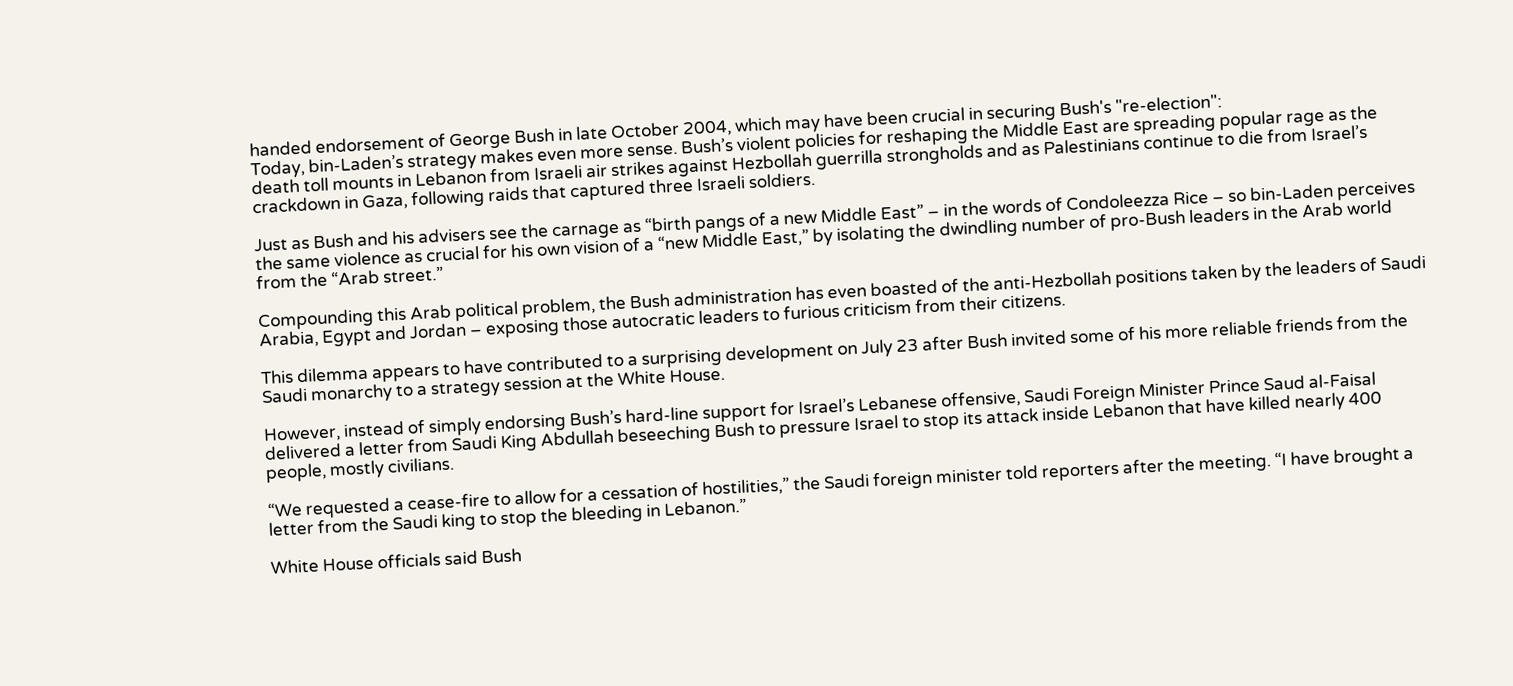handed endorsement of George Bush in late October 2004, which may have been crucial in securing Bush's "re-election":
Today, bin-Laden’s strategy makes even more sense. Bush’s violent policies for reshaping the Middle East are spreading popular rage as the death toll mounts in Lebanon from Israeli air strikes against Hezbollah guerrilla strongholds and as Palestinians continue to die from Israel’s crackdown in Gaza, following raids that captured three Israeli soldiers.

Just as Bush and his advisers see the carnage as “birth pangs of a new Middle East” – in the words of Condoleezza Rice – so bin-Laden perceives the same violence as crucial for his own vision of a “new Middle East,” by isolating the dwindling number of pro-Bush leaders in the Arab world from the “Arab street.”

Compounding this Arab political problem, the Bush administration has even boasted of the anti-Hezbollah positions taken by the leaders of Saudi Arabia, Egypt and Jordan – exposing those autocratic leaders to furious criticism from their citizens.

This dilemma appears to have contributed to a surprising development on July 23 after Bush invited some of his more reliable friends from the Saudi monarchy to a strategy session at the White House.

However, instead of simply endorsing Bush’s hard-line support for Israel’s Lebanese offensive, Saudi Foreign Minister Prince Saud al-Faisal delivered a letter from Saudi King Abdullah beseeching Bush to pressure Israel to stop its attack inside Lebanon that have killed nearly 400 people, mostly civilians.

“We requested a cease-fire to allow for a cessation of hostilities,” the Saudi foreign minister told reporters after the meeting. “I have brought a letter from the Saudi king to stop the bleeding in Lebanon.”

White House officials said Bush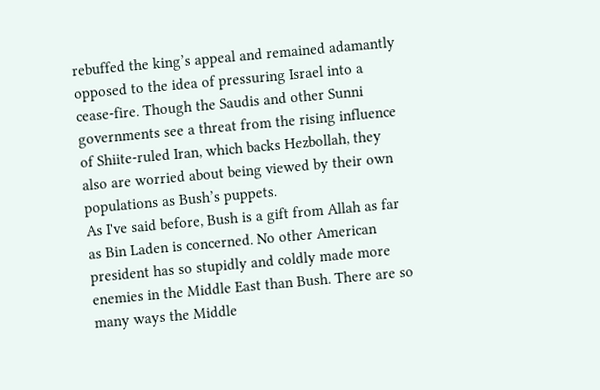rebuffed the king’s appeal and remained adamantly opposed to the idea of pressuring Israel into a cease-fire. Though the Saudis and other Sunni governments see a threat from the rising influence of Shiite-ruled Iran, which backs Hezbollah, they also are worried about being viewed by their own populations as Bush’s puppets.
As I've said before, Bush is a gift from Allah as far as Bin Laden is concerned. No other American president has so stupidly and coldly made more enemies in the Middle East than Bush. There are so many ways the Middle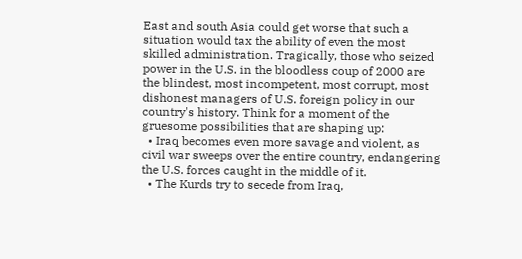East and south Asia could get worse that such a situation would tax the ability of even the most skilled administration. Tragically, those who seized power in the U.S. in the bloodless coup of 2000 are the blindest, most incompetent, most corrupt, most dishonest managers of U.S. foreign policy in our country's history. Think for a moment of the gruesome possibilities that are shaping up:
  • Iraq becomes even more savage and violent, as civil war sweeps over the entire country, endangering the U.S. forces caught in the middle of it.
  • The Kurds try to secede from Iraq,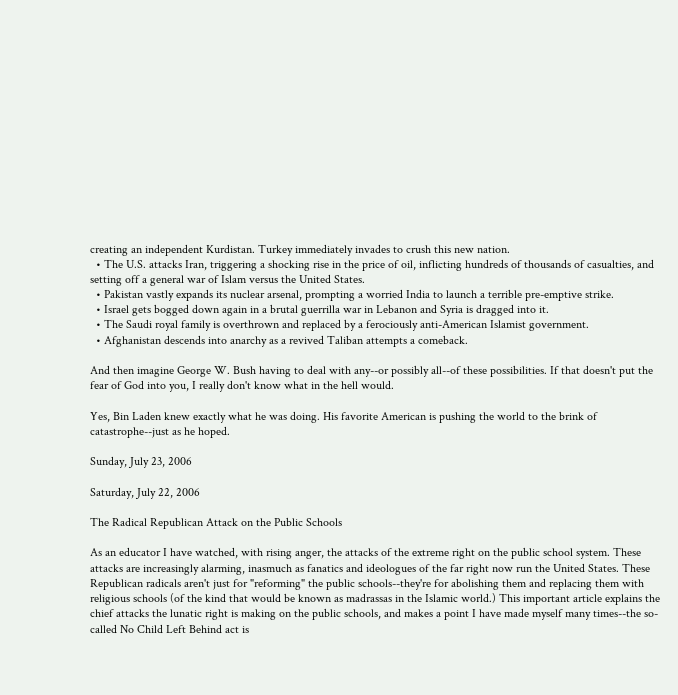creating an independent Kurdistan. Turkey immediately invades to crush this new nation.
  • The U.S. attacks Iran, triggering a shocking rise in the price of oil, inflicting hundreds of thousands of casualties, and setting off a general war of Islam versus the United States.
  • Pakistan vastly expands its nuclear arsenal, prompting a worried India to launch a terrible pre-emptive strike.
  • Israel gets bogged down again in a brutal guerrilla war in Lebanon and Syria is dragged into it.
  • The Saudi royal family is overthrown and replaced by a ferociously anti-American Islamist government.
  • Afghanistan descends into anarchy as a revived Taliban attempts a comeback.

And then imagine George W. Bush having to deal with any--or possibly all--of these possibilities. If that doesn't put the fear of God into you, I really don't know what in the hell would.

Yes, Bin Laden knew exactly what he was doing. His favorite American is pushing the world to the brink of catastrophe--just as he hoped.

Sunday, July 23, 2006

Saturday, July 22, 2006

The Radical Republican Attack on the Public Schools

As an educator I have watched, with rising anger, the attacks of the extreme right on the public school system. These attacks are increasingly alarming, inasmuch as fanatics and ideologues of the far right now run the United States. These Republican radicals aren't just for "reforming" the public schools--they're for abolishing them and replacing them with religious schools (of the kind that would be known as madrassas in the Islamic world.) This important article explains the chief attacks the lunatic right is making on the public schools, and makes a point I have made myself many times--the so-called No Child Left Behind act is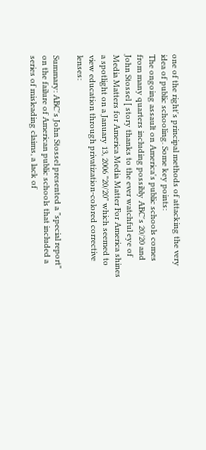one of the right's principal methods of attacking the very idea of public schooling. Some key points:
The ongoing assault on America's public schools comes from many quarters including possibly ABC's 20/20 and John Stossel [ story thanks to the ever watchful eye of Media Matters for America Media Matter For America shines a spotlight on a January 13, 2006 "20/20" which seemed to view education through privatization-colored corrective lenses:

Summary: ABC's John Stossel presented a "special report" on the failure of American public schools that included a series of misleading claims, a lack of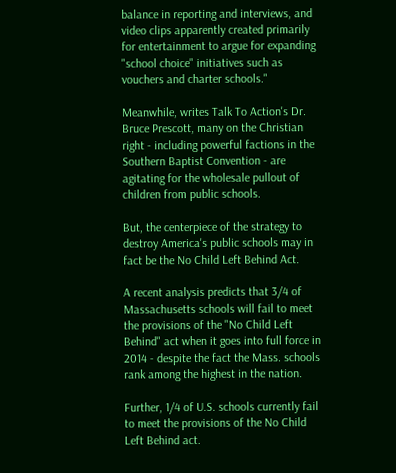balance in reporting and interviews, and video clips apparently created primarily for entertainment to argue for expanding "school choice" initiatives such as vouchers and charter schools."

Meanwhile, writes Talk To Action's Dr. Bruce Prescott, many on the Christian right - including powerful factions in the Southern Baptist Convention - are agitating for the wholesale pullout of children from public schools.

But, the centerpiece of the strategy to destroy America's public schools may in fact be the No Child Left Behind Act.

A recent analysis predicts that 3/4 of Massachusetts schools will fail to meet the provisions of the "No Child Left Behind" act when it goes into full force in 2014 - despite the fact the Mass. schools rank among the highest in the nation.

Further, 1/4 of U.S. schools currently fail to meet the provisions of the No Child Left Behind act.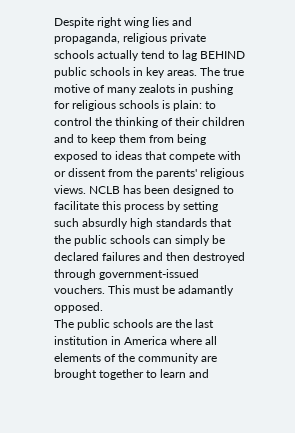Despite right wing lies and propaganda, religious private schools actually tend to lag BEHIND public schools in key areas. The true motive of many zealots in pushing for religious schools is plain: to control the thinking of their children and to keep them from being exposed to ideas that compete with or dissent from the parents' religious views. NCLB has been designed to facilitate this process by setting such absurdly high standards that the public schools can simply be declared failures and then destroyed through government-issued vouchers. This must be adamantly opposed.
The public schools are the last institution in America where all elements of the community are brought together to learn and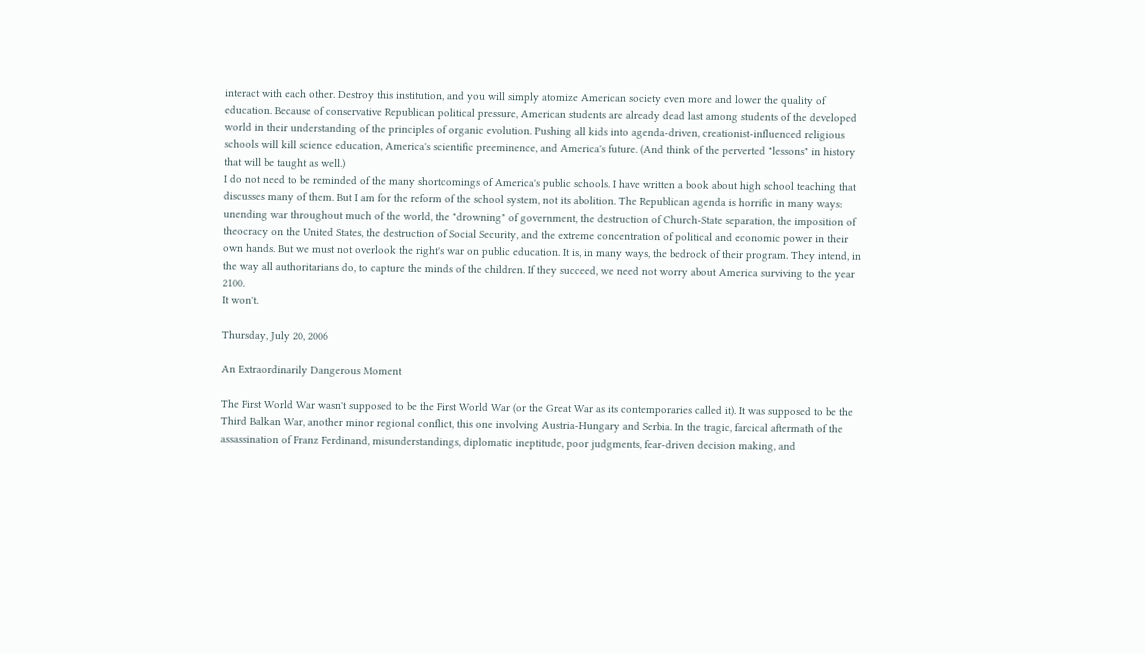interact with each other. Destroy this institution, and you will simply atomize American society even more and lower the quality of education. Because of conservative Republican political pressure, American students are already dead last among students of the developed world in their understanding of the principles of organic evolution. Pushing all kids into agenda-driven, creationist-influenced religious schools will kill science education, America's scientific preeminence, and America's future. (And think of the perverted "lessons" in history that will be taught as well.)
I do not need to be reminded of the many shortcomings of America's public schools. I have written a book about high school teaching that discusses many of them. But I am for the reform of the school system, not its abolition. The Republican agenda is horrific in many ways: unending war throughout much of the world, the "drowning" of government, the destruction of Church-State separation, the imposition of theocracy on the United States, the destruction of Social Security, and the extreme concentration of political and economic power in their own hands. But we must not overlook the right's war on public education. It is, in many ways, the bedrock of their program. They intend, in the way all authoritarians do, to capture the minds of the children. If they succeed, we need not worry about America surviving to the year 2100.
It won't.

Thursday, July 20, 2006

An Extraordinarily Dangerous Moment

The First World War wasn't supposed to be the First World War (or the Great War as its contemporaries called it). It was supposed to be the Third Balkan War, another minor regional conflict, this one involving Austria-Hungary and Serbia. In the tragic, farcical aftermath of the assassination of Franz Ferdinand, misunderstandings, diplomatic ineptitude, poor judgments, fear-driven decision making, and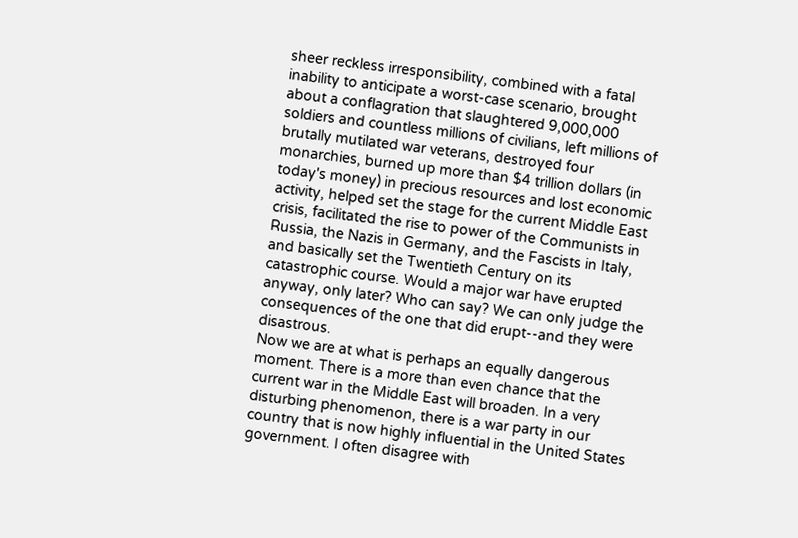sheer reckless irresponsibility, combined with a fatal inability to anticipate a worst-case scenario, brought about a conflagration that slaughtered 9,000,000 soldiers and countless millions of civilians, left millions of brutally mutilated war veterans, destroyed four monarchies, burned up more than $4 trillion dollars (in today's money) in precious resources and lost economic activity, helped set the stage for the current Middle East crisis, facilitated the rise to power of the Communists in Russia, the Nazis in Germany, and the Fascists in Italy, and basically set the Twentieth Century on its catastrophic course. Would a major war have erupted anyway, only later? Who can say? We can only judge the consequences of the one that did erupt--and they were disastrous.
Now we are at what is perhaps an equally dangerous moment. There is a more than even chance that the current war in the Middle East will broaden. In a very disturbing phenomenon, there is a war party in our country that is now highly influential in the United States government. I often disagree with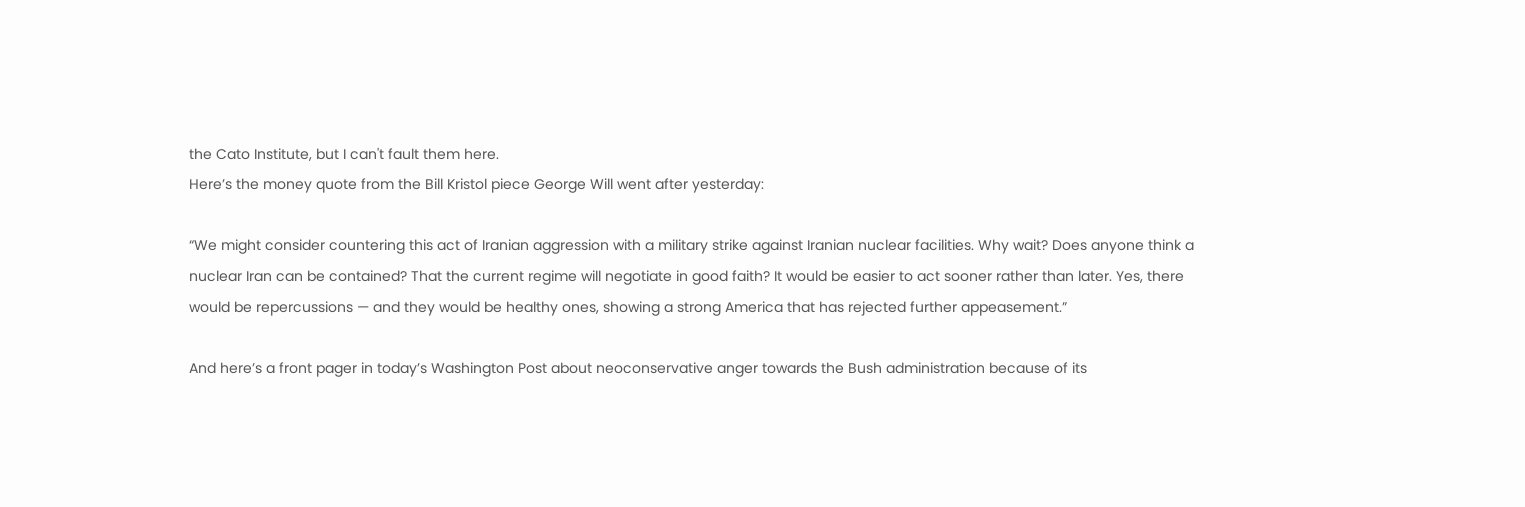the Cato Institute, but I can't fault them here.
Here’s the money quote from the Bill Kristol piece George Will went after yesterday:

“We might consider countering this act of Iranian aggression with a military strike against Iranian nuclear facilities. Why wait? Does anyone think a nuclear Iran can be contained? That the current regime will negotiate in good faith? It would be easier to act sooner rather than later. Yes, there would be repercussions — and they would be healthy ones, showing a strong America that has rejected further appeasement.”

And here’s a front pager in today’s Washington Post about neoconservative anger towards the Bush administration because of its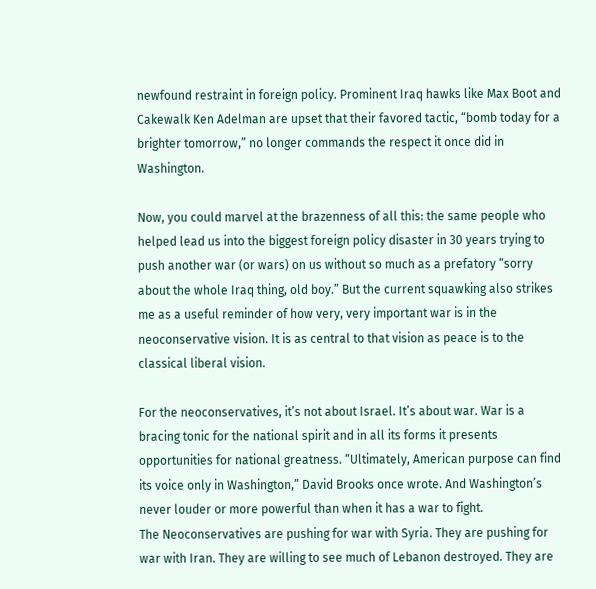newfound restraint in foreign policy. Prominent Iraq hawks like Max Boot and Cakewalk Ken Adelman are upset that their favored tactic, “bomb today for a brighter tomorrow,” no longer commands the respect it once did in Washington.

Now, you could marvel at the brazenness of all this: the same people who helped lead us into the biggest foreign policy disaster in 30 years trying to push another war (or wars) on us without so much as a prefatory “sorry about the whole Iraq thing, old boy.” But the current squawking also strikes me as a useful reminder of how very, very important war is in the neoconservative vision. It is as central to that vision as peace is to the classical liberal vision.

For the neoconservatives, it’s not about Israel. It’s about war. War is a bracing tonic for the national spirit and in all its forms it presents opportunities for national greatness. “Ultimately, American purpose can find its voice only in Washington,” David Brooks once wrote. And Washington’s never louder or more powerful than when it has a war to fight.
The Neoconservatives are pushing for war with Syria. They are pushing for war with Iran. They are willing to see much of Lebanon destroyed. They are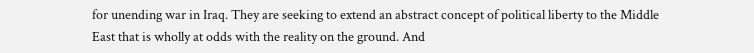for unending war in Iraq. They are seeking to extend an abstract concept of political liberty to the Middle East that is wholly at odds with the reality on the ground. And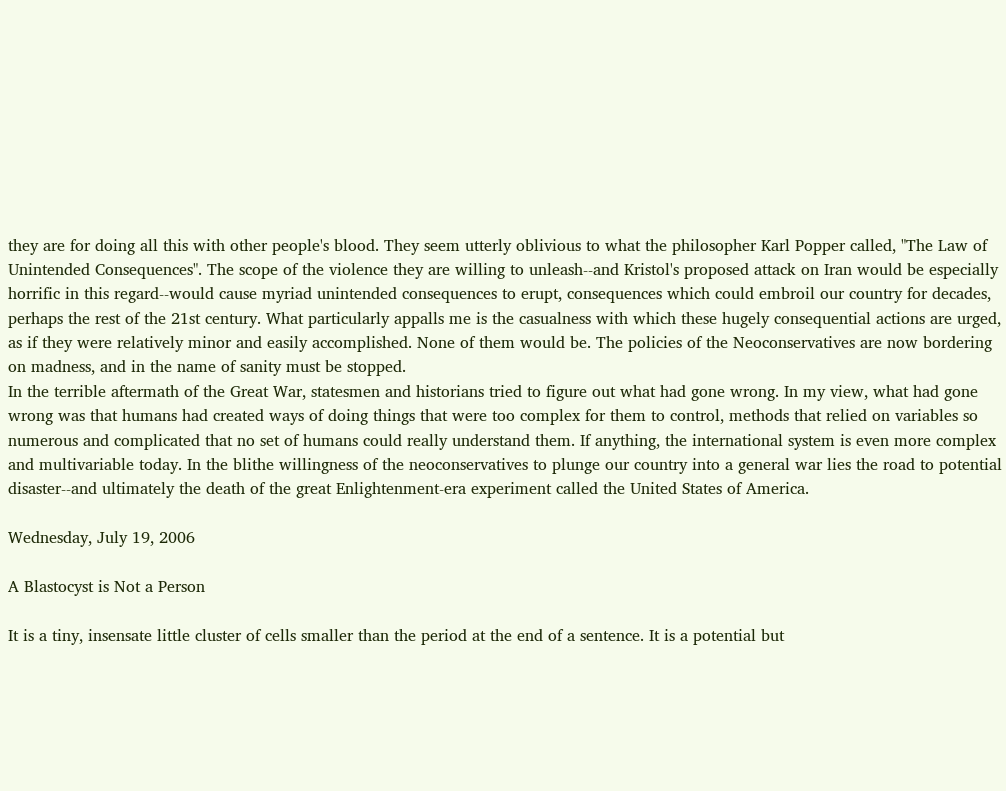they are for doing all this with other people's blood. They seem utterly oblivious to what the philosopher Karl Popper called, "The Law of Unintended Consequences". The scope of the violence they are willing to unleash--and Kristol's proposed attack on Iran would be especially horrific in this regard--would cause myriad unintended consequences to erupt, consequences which could embroil our country for decades, perhaps the rest of the 21st century. What particularly appalls me is the casualness with which these hugely consequential actions are urged, as if they were relatively minor and easily accomplished. None of them would be. The policies of the Neoconservatives are now bordering on madness, and in the name of sanity must be stopped.
In the terrible aftermath of the Great War, statesmen and historians tried to figure out what had gone wrong. In my view, what had gone wrong was that humans had created ways of doing things that were too complex for them to control, methods that relied on variables so numerous and complicated that no set of humans could really understand them. If anything, the international system is even more complex and multivariable today. In the blithe willingness of the neoconservatives to plunge our country into a general war lies the road to potential disaster--and ultimately the death of the great Enlightenment-era experiment called the United States of America.

Wednesday, July 19, 2006

A Blastocyst is Not a Person

It is a tiny, insensate little cluster of cells smaller than the period at the end of a sentence. It is a potential but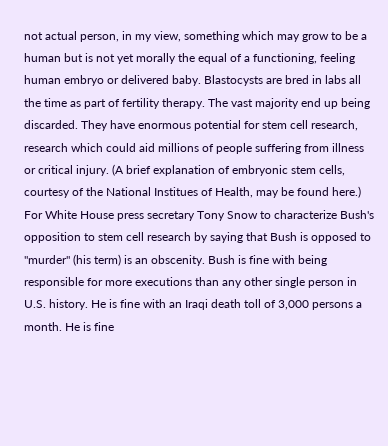not actual person, in my view, something which may grow to be a human but is not yet morally the equal of a functioning, feeling human embryo or delivered baby. Blastocysts are bred in labs all the time as part of fertility therapy. The vast majority end up being discarded. They have enormous potential for stem cell research, research which could aid millions of people suffering from illness or critical injury. (A brief explanation of embryonic stem cells, courtesy of the National Institues of Health, may be found here.) For White House press secretary Tony Snow to characterize Bush's opposition to stem cell research by saying that Bush is opposed to "murder" (his term) is an obscenity. Bush is fine with being responsible for more executions than any other single person in U.S. history. He is fine with an Iraqi death toll of 3,000 persons a month. He is fine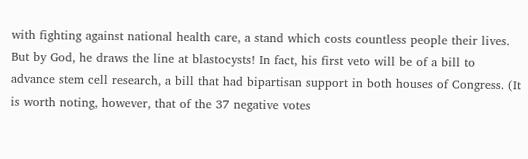with fighting against national health care, a stand which costs countless people their lives. But by God, he draws the line at blastocysts! In fact, his first veto will be of a bill to advance stem cell research, a bill that had bipartisan support in both houses of Congress. (It is worth noting, however, that of the 37 negative votes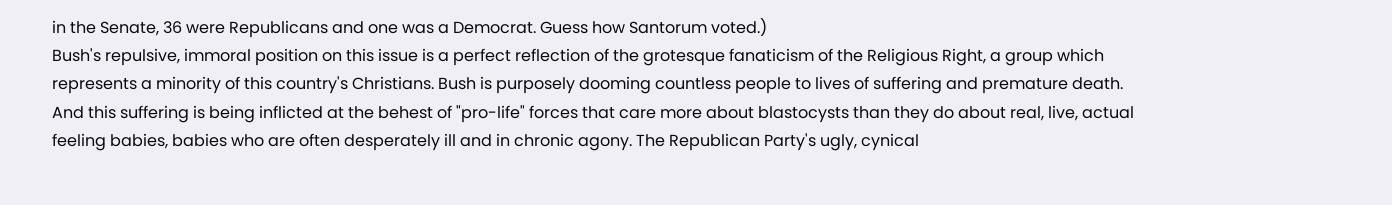in the Senate, 36 were Republicans and one was a Democrat. Guess how Santorum voted.)
Bush's repulsive, immoral position on this issue is a perfect reflection of the grotesque fanaticism of the Religious Right, a group which represents a minority of this country's Christians. Bush is purposely dooming countless people to lives of suffering and premature death. And this suffering is being inflicted at the behest of "pro-life" forces that care more about blastocysts than they do about real, live, actual feeling babies, babies who are often desperately ill and in chronic agony. The Republican Party's ugly, cynical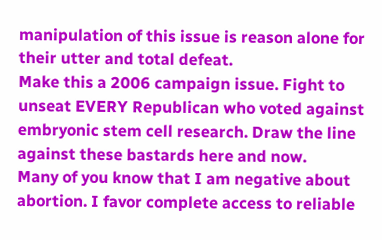manipulation of this issue is reason alone for their utter and total defeat.
Make this a 2006 campaign issue. Fight to unseat EVERY Republican who voted against embryonic stem cell research. Draw the line against these bastards here and now.
Many of you know that I am negative about abortion. I favor complete access to reliable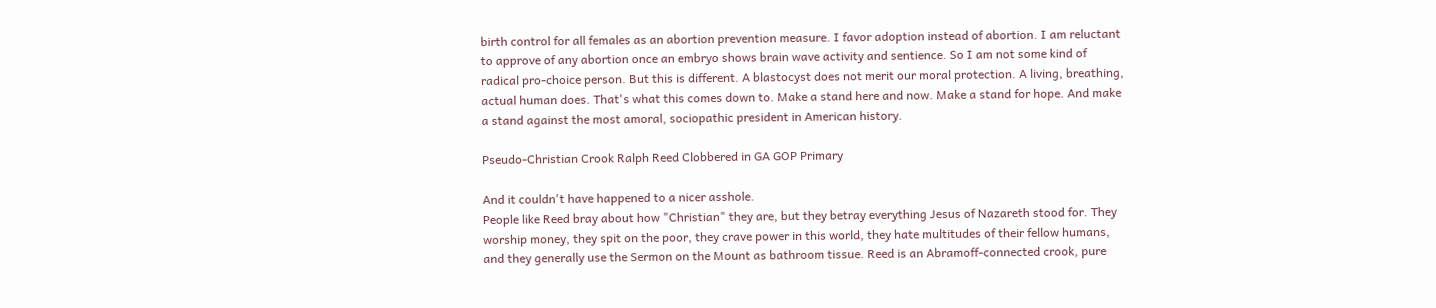birth control for all females as an abortion prevention measure. I favor adoption instead of abortion. I am reluctant to approve of any abortion once an embryo shows brain wave activity and sentience. So I am not some kind of radical pro-choice person. But this is different. A blastocyst does not merit our moral protection. A living, breathing, actual human does. That's what this comes down to. Make a stand here and now. Make a stand for hope. And make a stand against the most amoral, sociopathic president in American history.

Pseudo-Christian Crook Ralph Reed Clobbered in GA GOP Primary

And it couldn't have happened to a nicer asshole.
People like Reed bray about how "Christian" they are, but they betray everything Jesus of Nazareth stood for. They worship money, they spit on the poor, they crave power in this world, they hate multitudes of their fellow humans, and they generally use the Sermon on the Mount as bathroom tissue. Reed is an Abramoff-connected crook, pure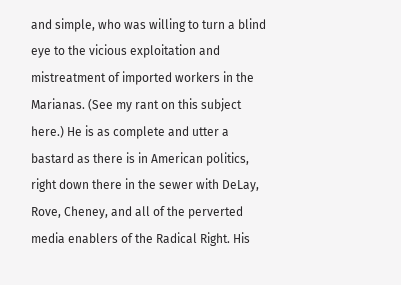and simple, who was willing to turn a blind eye to the vicious exploitation and mistreatment of imported workers in the Marianas. (See my rant on this subject here.) He is as complete and utter a bastard as there is in American politics, right down there in the sewer with DeLay, Rove, Cheney, and all of the perverted media enablers of the Radical Right. His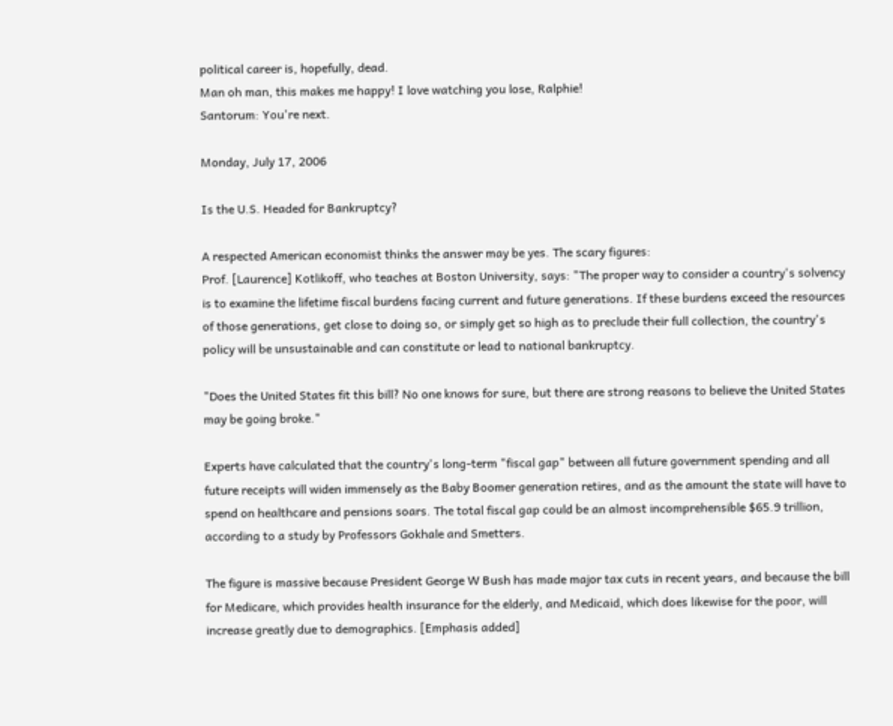political career is, hopefully, dead.
Man oh man, this makes me happy! I love watching you lose, Ralphie!
Santorum: You're next.

Monday, July 17, 2006

Is the U.S. Headed for Bankruptcy?

A respected American economist thinks the answer may be yes. The scary figures:
Prof. [Laurence] Kotlikoff, who teaches at Boston University, says: "The proper way to consider a country's solvency is to examine the lifetime fiscal burdens facing current and future generations. If these burdens exceed the resources of those generations, get close to doing so, or simply get so high as to preclude their full collection, the country's policy will be unsustainable and can constitute or lead to national bankruptcy.

"Does the United States fit this bill? No one knows for sure, but there are strong reasons to believe the United States may be going broke."

Experts have calculated that the country's long-term "fiscal gap" between all future government spending and all future receipts will widen immensely as the Baby Boomer generation retires, and as the amount the state will have to spend on healthcare and pensions soars. The total fiscal gap could be an almost incomprehensible $65.9 trillion, according to a study by Professors Gokhale and Smetters.

The figure is massive because President George W Bush has made major tax cuts in recent years, and because the bill for Medicare, which provides health insurance for the elderly, and Medicaid, which does likewise for the poor, will increase greatly due to demographics. [Emphasis added]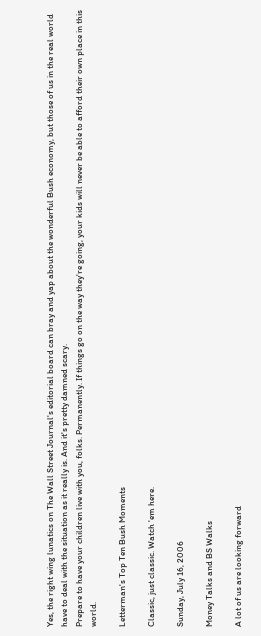Yes, the right wing lunatics on The Wall Street Journal's editorial board can bray and yap about the wonderful Bush economy, but those of us in the real world have to deal with the situation as it really is. And it's pretty damned scary.
Prepare to have your children live with you, folks. Permanently. If things go on the way they're going, your kids will never be able to afford their own place in this world.

Letterman's Top Ten Bush Moments

Classic, just classic. Watch 'em here.

Sunday, July 16, 2006

Money Talks and BS Walks

A lot of us are looking forward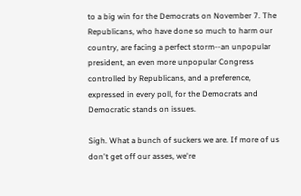to a big win for the Democrats on November 7. The Republicans, who have done so much to harm our country, are facing a perfect storm--an unpopular president, an even more unpopular Congress controlled by Republicans, and a preference, expressed in every poll, for the Democrats and Democratic stands on issues.

Sigh. What a bunch of suckers we are. If more of us don't get off our asses, we're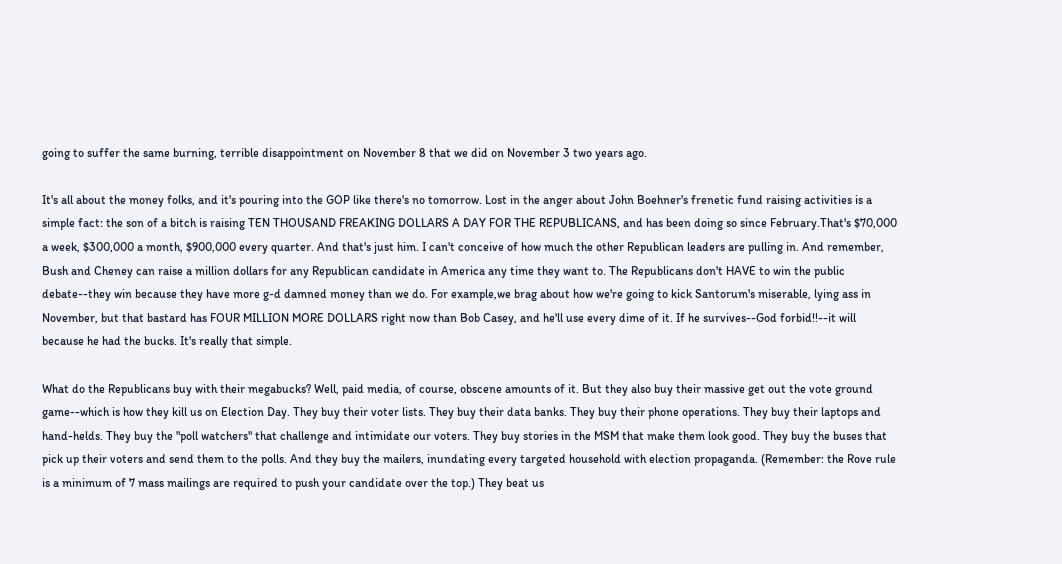going to suffer the same burning, terrible disappointment on November 8 that we did on November 3 two years ago.

It's all about the money folks, and it's pouring into the GOP like there's no tomorrow. Lost in the anger about John Boehner's frenetic fund raising activities is a simple fact: the son of a bitch is raising TEN THOUSAND FREAKING DOLLARS A DAY FOR THE REPUBLICANS, and has been doing so since February.That's $70,000 a week, $300,000 a month, $900,000 every quarter. And that's just him. I can't conceive of how much the other Republican leaders are pulling in. And remember, Bush and Cheney can raise a million dollars for any Republican candidate in America any time they want to. The Republicans don't HAVE to win the public debate--they win because they have more g-d damned money than we do. For example,we brag about how we're going to kick Santorum's miserable, lying ass in November, but that bastard has FOUR MILLION MORE DOLLARS right now than Bob Casey, and he'll use every dime of it. If he survives--God forbid!!--it will because he had the bucks. It's really that simple.

What do the Republicans buy with their megabucks? Well, paid media, of course, obscene amounts of it. But they also buy their massive get out the vote ground game--which is how they kill us on Election Day. They buy their voter lists. They buy their data banks. They buy their phone operations. They buy their laptops and hand-helds. They buy the "poll watchers" that challenge and intimidate our voters. They buy stories in the MSM that make them look good. They buy the buses that pick up their voters and send them to the polls. And they buy the mailers, inundating every targeted household with election propaganda. (Remember: the Rove rule is a minimum of 7 mass mailings are required to push your candidate over the top.) They beat us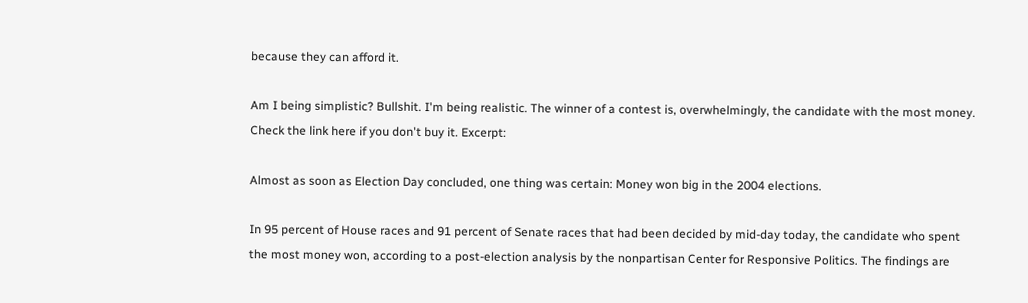because they can afford it.

Am I being simplistic? Bullshit. I'm being realistic. The winner of a contest is, overwhelmingly, the candidate with the most money. Check the link here if you don't buy it. Excerpt:

Almost as soon as Election Day concluded, one thing was certain: Money won big in the 2004 elections.

In 95 percent of House races and 91 percent of Senate races that had been decided by mid-day today, the candidate who spent the most money won, according to a post-election analysis by the nonpartisan Center for Responsive Politics. The findings are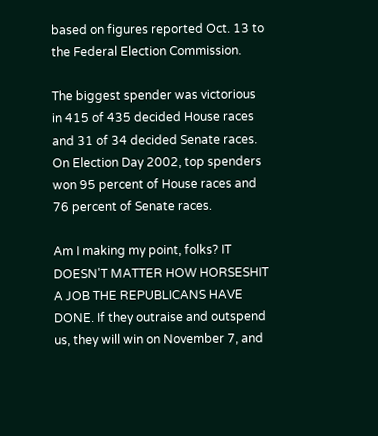based on figures reported Oct. 13 to the Federal Election Commission.

The biggest spender was victorious in 415 of 435 decided House races and 31 of 34 decided Senate races. On Election Day 2002, top spenders won 95 percent of House races and 76 percent of Senate races.

Am I making my point, folks? IT DOESN'T MATTER HOW HORSESHIT A JOB THE REPUBLICANS HAVE DONE. If they outraise and outspend us, they will win on November 7, and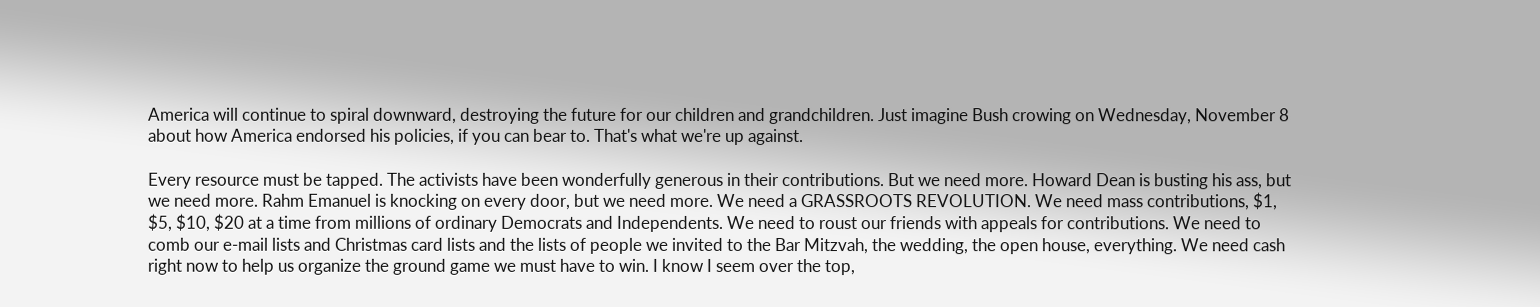America will continue to spiral downward, destroying the future for our children and grandchildren. Just imagine Bush crowing on Wednesday, November 8 about how America endorsed his policies, if you can bear to. That's what we're up against.

Every resource must be tapped. The activists have been wonderfully generous in their contributions. But we need more. Howard Dean is busting his ass, but we need more. Rahm Emanuel is knocking on every door, but we need more. We need a GRASSROOTS REVOLUTION. We need mass contributions, $1, $5, $10, $20 at a time from millions of ordinary Democrats and Independents. We need to roust our friends with appeals for contributions. We need to comb our e-mail lists and Christmas card lists and the lists of people we invited to the Bar Mitzvah, the wedding, the open house, everything. We need cash right now to help us organize the ground game we must have to win. I know I seem over the top,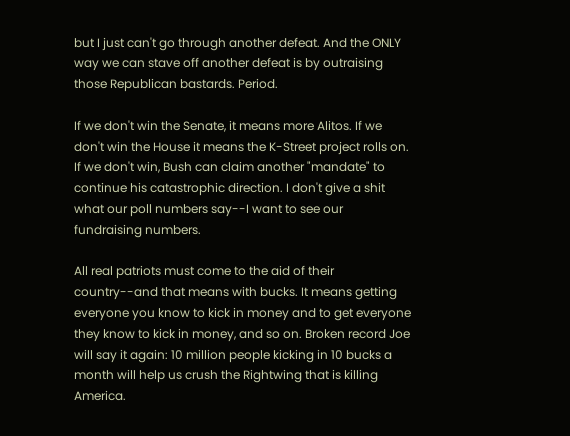but I just can't go through another defeat. And the ONLY way we can stave off another defeat is by outraising those Republican bastards. Period.

If we don't win the Senate, it means more Alitos. If we don't win the House it means the K-Street project rolls on. If we don't win, Bush can claim another "mandate" to continue his catastrophic direction. I don't give a shit what our poll numbers say--I want to see our fundraising numbers.

All real patriots must come to the aid of their country--and that means with bucks. It means getting everyone you know to kick in money and to get everyone they know to kick in money, and so on. Broken record Joe will say it again: 10 million people kicking in 10 bucks a month will help us crush the Rightwing that is killing America.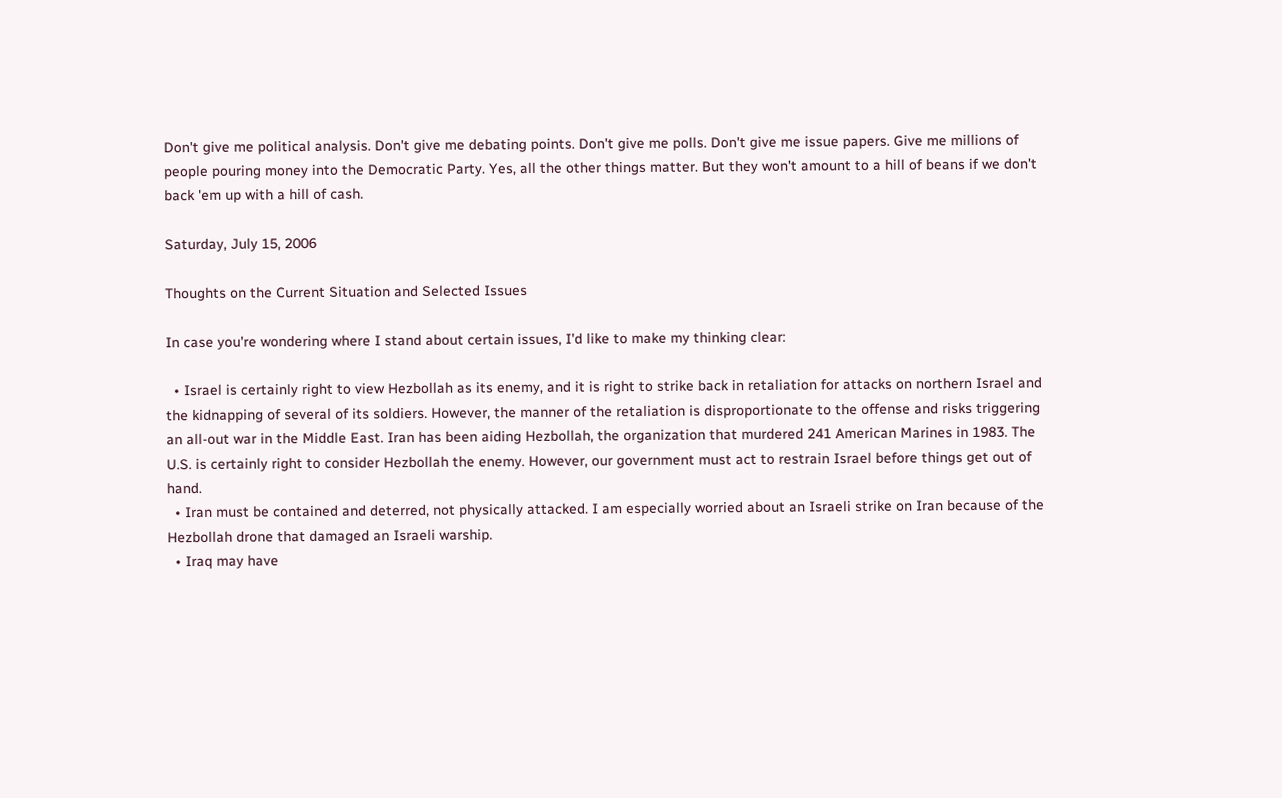Don't give me political analysis. Don't give me debating points. Don't give me polls. Don't give me issue papers. Give me millions of people pouring money into the Democratic Party. Yes, all the other things matter. But they won't amount to a hill of beans if we don't back 'em up with a hill of cash.

Saturday, July 15, 2006

Thoughts on the Current Situation and Selected Issues

In case you're wondering where I stand about certain issues, I'd like to make my thinking clear:

  • Israel is certainly right to view Hezbollah as its enemy, and it is right to strike back in retaliation for attacks on northern Israel and the kidnapping of several of its soldiers. However, the manner of the retaliation is disproportionate to the offense and risks triggering an all-out war in the Middle East. Iran has been aiding Hezbollah, the organization that murdered 241 American Marines in 1983. The U.S. is certainly right to consider Hezbollah the enemy. However, our government must act to restrain Israel before things get out of hand.
  • Iran must be contained and deterred, not physically attacked. I am especially worried about an Israeli strike on Iran because of the Hezbollah drone that damaged an Israeli warship.
  • Iraq may have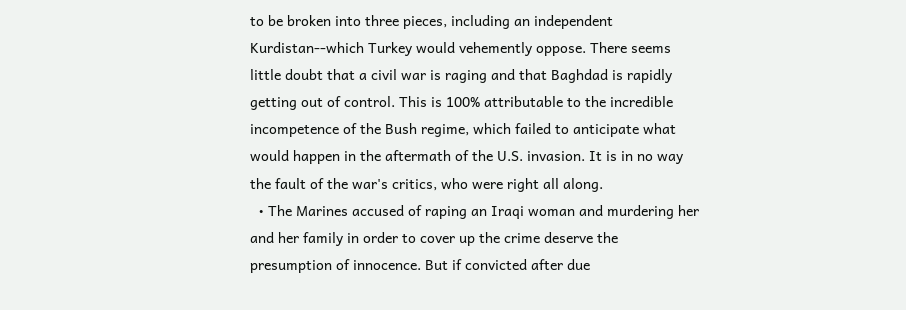to be broken into three pieces, including an independent Kurdistan--which Turkey would vehemently oppose. There seems little doubt that a civil war is raging and that Baghdad is rapidly getting out of control. This is 100% attributable to the incredible incompetence of the Bush regime, which failed to anticipate what would happen in the aftermath of the U.S. invasion. It is in no way the fault of the war's critics, who were right all along.
  • The Marines accused of raping an Iraqi woman and murdering her and her family in order to cover up the crime deserve the presumption of innocence. But if convicted after due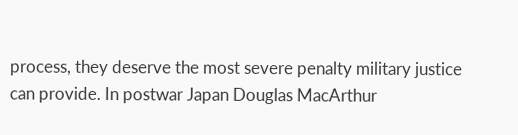process, they deserve the most severe penalty military justice can provide. In postwar Japan Douglas MacArthur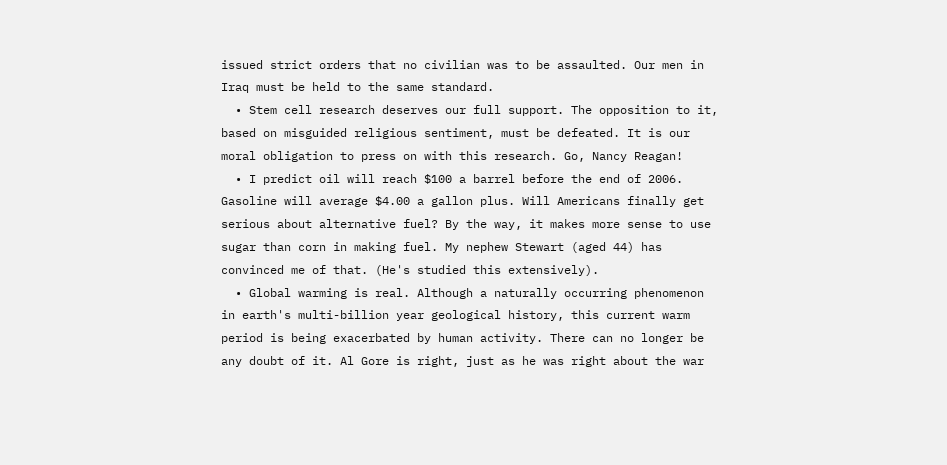issued strict orders that no civilian was to be assaulted. Our men in Iraq must be held to the same standard.
  • Stem cell research deserves our full support. The opposition to it, based on misguided religious sentiment, must be defeated. It is our moral obligation to press on with this research. Go, Nancy Reagan!
  • I predict oil will reach $100 a barrel before the end of 2006. Gasoline will average $4.00 a gallon plus. Will Americans finally get serious about alternative fuel? By the way, it makes more sense to use sugar than corn in making fuel. My nephew Stewart (aged 44) has convinced me of that. (He's studied this extensively).
  • Global warming is real. Although a naturally occurring phenomenon in earth's multi-billion year geological history, this current warm period is being exacerbated by human activity. There can no longer be any doubt of it. Al Gore is right, just as he was right about the war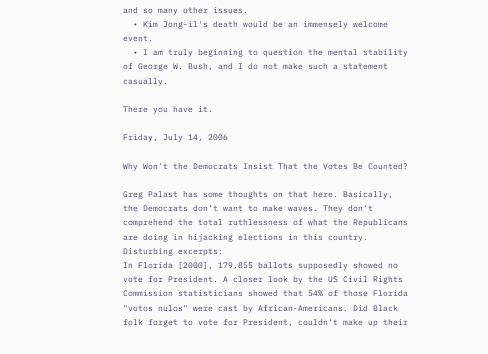and so many other issues.
  • Kim Jong-il's death would be an immensely welcome event.
  • I am truly beginning to question the mental stability of George W. Bush, and I do not make such a statement casually.

There you have it.

Friday, July 14, 2006

Why Won't the Democrats Insist That the Votes Be Counted?

Greg Palast has some thoughts on that here. Basically, the Democrats don't want to make waves. They don't comprehend the total ruthlessness of what the Republicans are doing in hijacking elections in this country. Disturbing excerpts:
In Florida [2000], 179,855 ballots supposedly showed no vote for President. A closer look by the US Civil Rights Commission statisticians showed that 54% of those Florida "votos nulos" were cast by African-Americans. Did Black folk forget to vote for President, couldn't make up their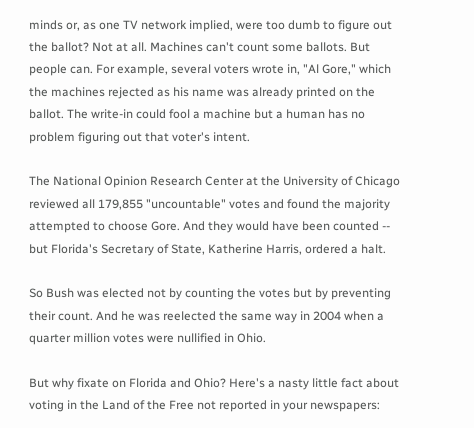minds or, as one TV network implied, were too dumb to figure out the ballot? Not at all. Machines can't count some ballots. But people can. For example, several voters wrote in, "Al Gore," which the machines rejected as his name was already printed on the ballot. The write-in could fool a machine but a human has no problem figuring out that voter's intent.

The National Opinion Research Center at the University of Chicago reviewed all 179,855 "uncountable" votes and found the majority attempted to choose Gore. And they would have been counted -- but Florida's Secretary of State, Katherine Harris, ordered a halt.

So Bush was elected not by counting the votes but by preventing their count. And he was reelected the same way in 2004 when a quarter million votes were nullified in Ohio.

But why fixate on Florida and Ohio? Here's a nasty little fact about voting in the Land of the Free not reported in your newspapers: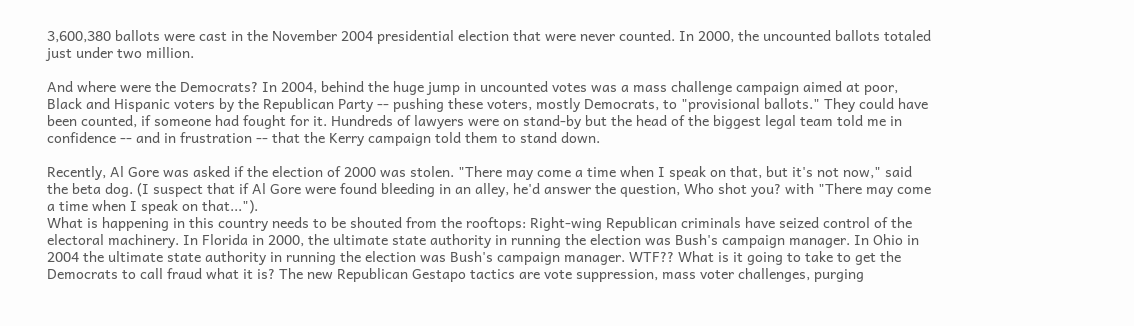3,600,380 ballots were cast in the November 2004 presidential election that were never counted. In 2000, the uncounted ballots totaled just under two million.

And where were the Democrats? In 2004, behind the huge jump in uncounted votes was a mass challenge campaign aimed at poor, Black and Hispanic voters by the Republican Party -- pushing these voters, mostly Democrats, to "provisional ballots." They could have been counted, if someone had fought for it. Hundreds of lawyers were on stand-by but the head of the biggest legal team told me in confidence -- and in frustration -- that the Kerry campaign told them to stand down.

Recently, Al Gore was asked if the election of 2000 was stolen. "There may come a time when I speak on that, but it's not now," said the beta dog. (I suspect that if Al Gore were found bleeding in an alley, he'd answer the question, Who shot you? with "There may come a time when I speak on that...").
What is happening in this country needs to be shouted from the rooftops: Right-wing Republican criminals have seized control of the electoral machinery. In Florida in 2000, the ultimate state authority in running the election was Bush's campaign manager. In Ohio in 2004 the ultimate state authority in running the election was Bush's campaign manager. WTF?? What is it going to take to get the Democrats to call fraud what it is? The new Republican Gestapo tactics are vote suppression, mass voter challenges, purging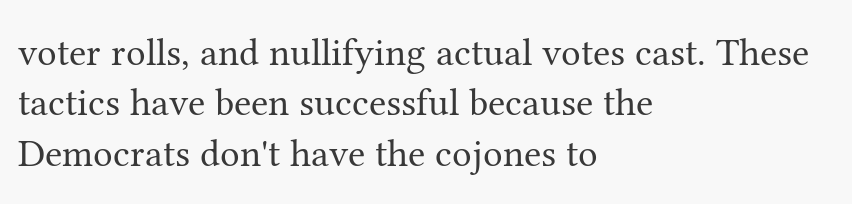voter rolls, and nullifying actual votes cast. These tactics have been successful because the Democrats don't have the cojones to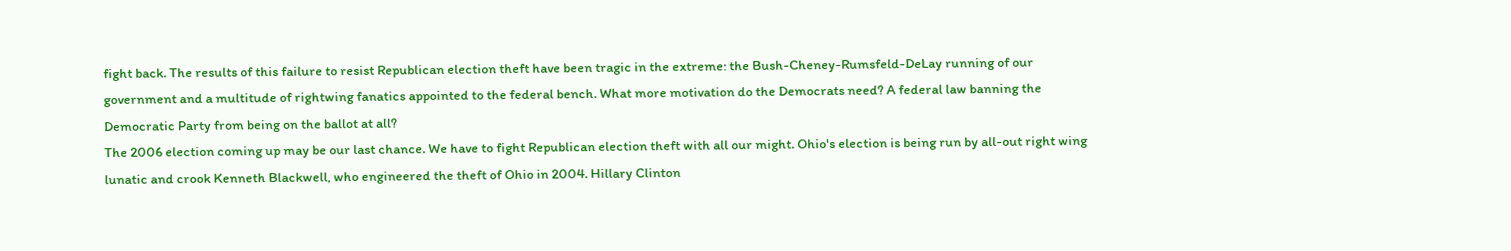fight back. The results of this failure to resist Republican election theft have been tragic in the extreme: the Bush-Cheney-Rumsfeld-DeLay running of our government and a multitude of rightwing fanatics appointed to the federal bench. What more motivation do the Democrats need? A federal law banning the Democratic Party from being on the ballot at all?
The 2006 election coming up may be our last chance. We have to fight Republican election theft with all our might. Ohio's election is being run by all-out right wing lunatic and crook Kenneth Blackwell, who engineered the theft of Ohio in 2004. Hillary Clinton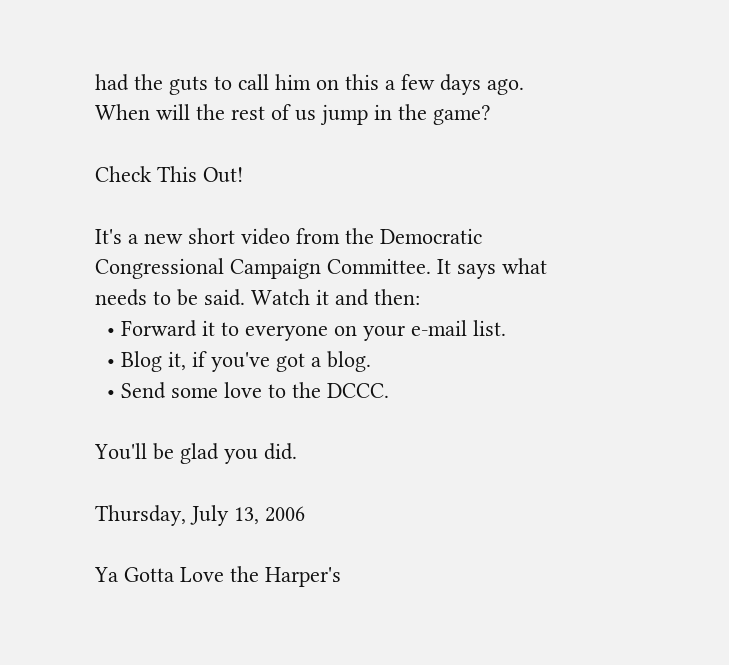had the guts to call him on this a few days ago. When will the rest of us jump in the game?

Check This Out!

It's a new short video from the Democratic Congressional Campaign Committee. It says what needs to be said. Watch it and then:
  • Forward it to everyone on your e-mail list.
  • Blog it, if you've got a blog.
  • Send some love to the DCCC.

You'll be glad you did.

Thursday, July 13, 2006

Ya Gotta Love the Harper's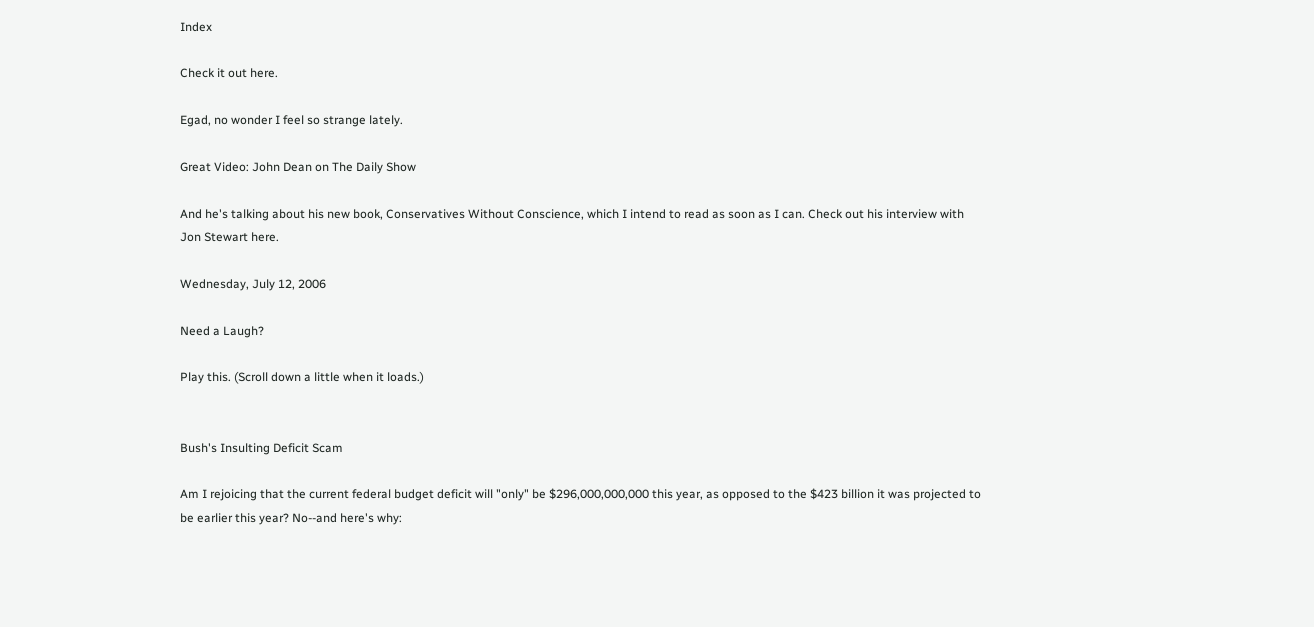Index

Check it out here.

Egad, no wonder I feel so strange lately.

Great Video: John Dean on The Daily Show

And he's talking about his new book, Conservatives Without Conscience, which I intend to read as soon as I can. Check out his interview with Jon Stewart here.

Wednesday, July 12, 2006

Need a Laugh?

Play this. (Scroll down a little when it loads.)


Bush's Insulting Deficit Scam

Am I rejoicing that the current federal budget deficit will "only" be $296,000,000,000 this year, as opposed to the $423 billion it was projected to be earlier this year? No--and here's why: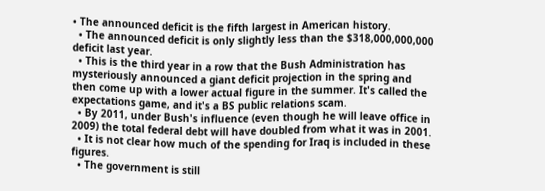• The announced deficit is the fifth largest in American history.
  • The announced deficit is only slightly less than the $318,000,000,000 deficit last year.
  • This is the third year in a row that the Bush Administration has mysteriously announced a giant deficit projection in the spring and then come up with a lower actual figure in the summer. It's called the expectations game, and it's a BS public relations scam.
  • By 2011, under Bush's influence (even though he will leave office in 2009) the total federal debt will have doubled from what it was in 2001.
  • It is not clear how much of the spending for Iraq is included in these figures.
  • The government is still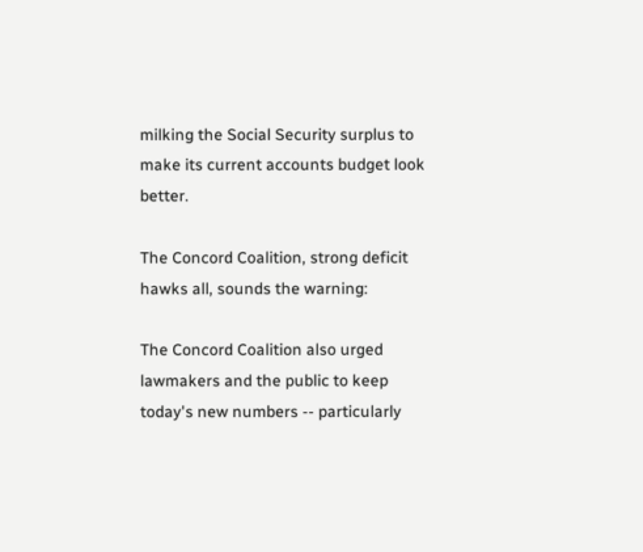milking the Social Security surplus to make its current accounts budget look better.

The Concord Coalition, strong deficit hawks all, sounds the warning:

The Concord Coalition also urged lawmakers and the public to keep today's new numbers -- particularly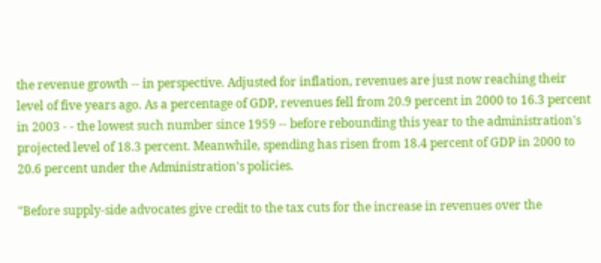the revenue growth -- in perspective. Adjusted for inflation, revenues are just now reaching their level of five years ago. As a percentage of GDP, revenues fell from 20.9 percent in 2000 to 16.3 percent in 2003 - - the lowest such number since 1959 -- before rebounding this year to the administration's projected level of 18.3 percent. Meanwhile, spending has risen from 18.4 percent of GDP in 2000 to 20.6 percent under the Administration's policies.

"Before supply-side advocates give credit to the tax cuts for the increase in revenues over the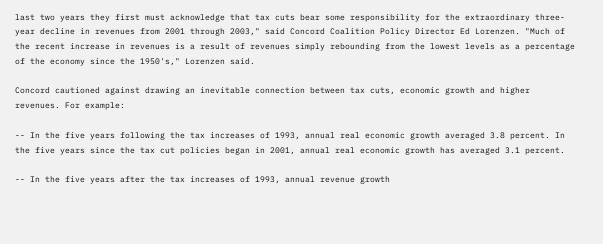last two years they first must acknowledge that tax cuts bear some responsibility for the extraordinary three-year decline in revenues from 2001 through 2003," said Concord Coalition Policy Director Ed Lorenzen. "Much of the recent increase in revenues is a result of revenues simply rebounding from the lowest levels as a percentage of the economy since the 1950's," Lorenzen said.

Concord cautioned against drawing an inevitable connection between tax cuts, economic growth and higher revenues. For example:

-- In the five years following the tax increases of 1993, annual real economic growth averaged 3.8 percent. In the five years since the tax cut policies began in 2001, annual real economic growth has averaged 3.1 percent.

-- In the five years after the tax increases of 1993, annual revenue growth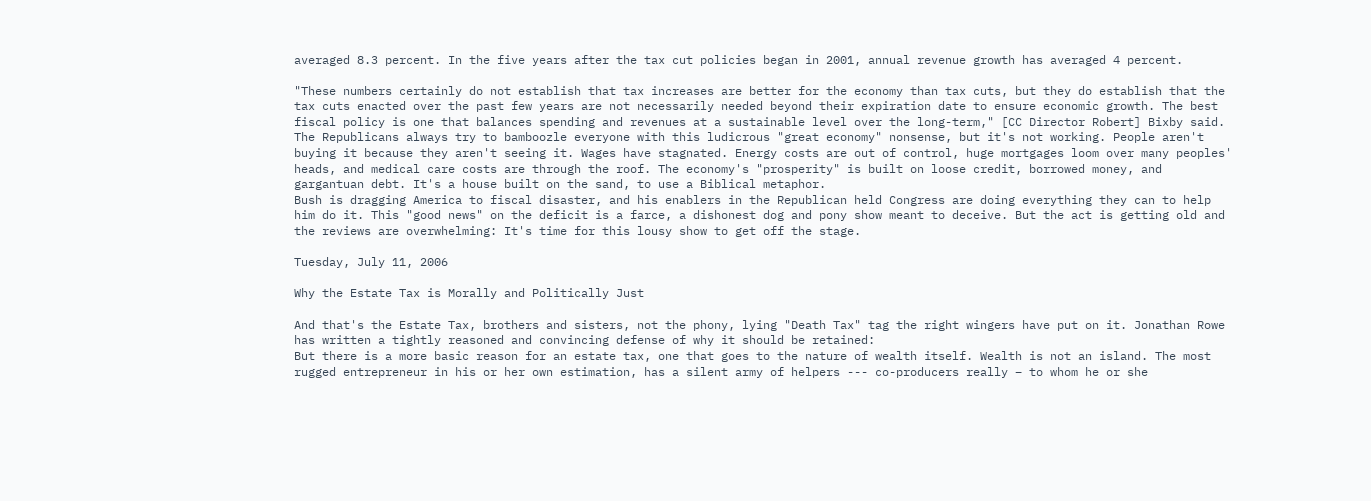averaged 8.3 percent. In the five years after the tax cut policies began in 2001, annual revenue growth has averaged 4 percent.

"These numbers certainly do not establish that tax increases are better for the economy than tax cuts, but they do establish that the tax cuts enacted over the past few years are not necessarily needed beyond their expiration date to ensure economic growth. The best fiscal policy is one that balances spending and revenues at a sustainable level over the long-term," [CC Director Robert] Bixby said.
The Republicans always try to bamboozle everyone with this ludicrous "great economy" nonsense, but it's not working. People aren't buying it because they aren't seeing it. Wages have stagnated. Energy costs are out of control, huge mortgages loom over many peoples' heads, and medical care costs are through the roof. The economy's "prosperity" is built on loose credit, borrowed money, and gargantuan debt. It's a house built on the sand, to use a Biblical metaphor.
Bush is dragging America to fiscal disaster, and his enablers in the Republican held Congress are doing everything they can to help him do it. This "good news" on the deficit is a farce, a dishonest dog and pony show meant to deceive. But the act is getting old and the reviews are overwhelming: It's time for this lousy show to get off the stage.

Tuesday, July 11, 2006

Why the Estate Tax is Morally and Politically Just

And that's the Estate Tax, brothers and sisters, not the phony, lying "Death Tax" tag the right wingers have put on it. Jonathan Rowe has written a tightly reasoned and convincing defense of why it should be retained:
But there is a more basic reason for an estate tax, one that goes to the nature of wealth itself. Wealth is not an island. The most rugged entrepreneur in his or her own estimation, has a silent army of helpers --- co-producers really – to whom he or she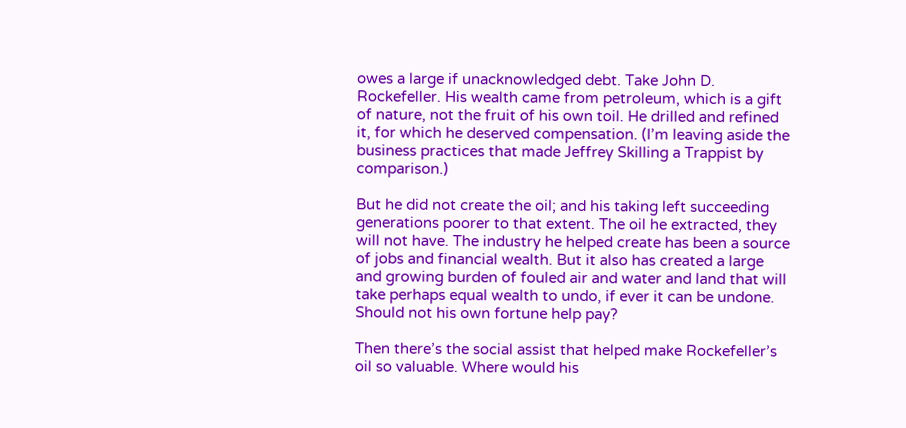owes a large if unacknowledged debt. Take John D. Rockefeller. His wealth came from petroleum, which is a gift of nature, not the fruit of his own toil. He drilled and refined it, for which he deserved compensation. (I’m leaving aside the business practices that made Jeffrey Skilling a Trappist by comparison.)

But he did not create the oil; and his taking left succeeding generations poorer to that extent. The oil he extracted, they will not have. The industry he helped create has been a source of jobs and financial wealth. But it also has created a large and growing burden of fouled air and water and land that will take perhaps equal wealth to undo, if ever it can be undone. Should not his own fortune help pay?

Then there’s the social assist that helped make Rockefeller’s oil so valuable. Where would his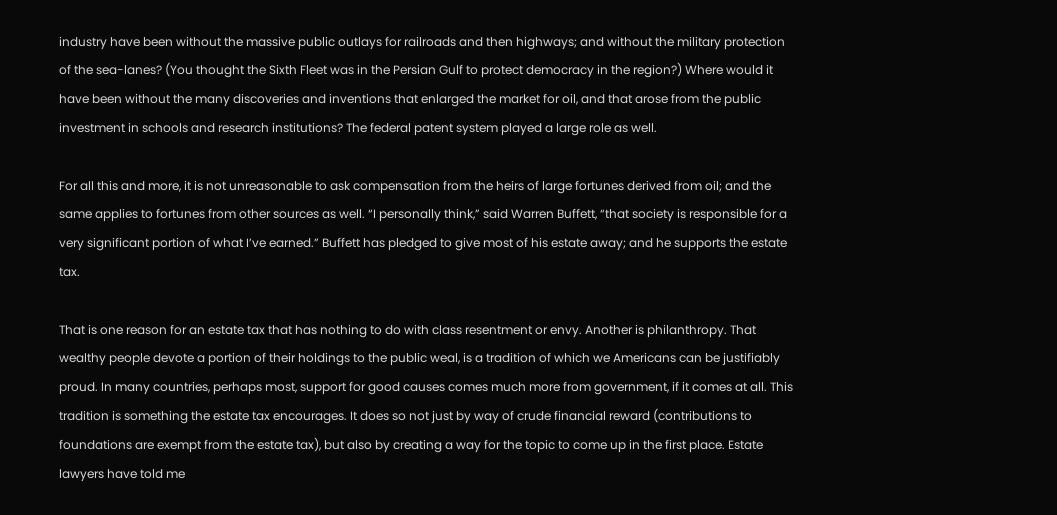industry have been without the massive public outlays for railroads and then highways; and without the military protection of the sea-lanes? (You thought the Sixth Fleet was in the Persian Gulf to protect democracy in the region?) Where would it have been without the many discoveries and inventions that enlarged the market for oil, and that arose from the public investment in schools and research institutions? The federal patent system played a large role as well.

For all this and more, it is not unreasonable to ask compensation from the heirs of large fortunes derived from oil; and the same applies to fortunes from other sources as well. “I personally think,” said Warren Buffett, “that society is responsible for a very significant portion of what I’ve earned.” Buffett has pledged to give most of his estate away; and he supports the estate tax.

That is one reason for an estate tax that has nothing to do with class resentment or envy. Another is philanthropy. That wealthy people devote a portion of their holdings to the public weal, is a tradition of which we Americans can be justifiably proud. In many countries, perhaps most, support for good causes comes much more from government, if it comes at all. This tradition is something the estate tax encourages. It does so not just by way of crude financial reward (contributions to foundations are exempt from the estate tax), but also by creating a way for the topic to come up in the first place. Estate lawyers have told me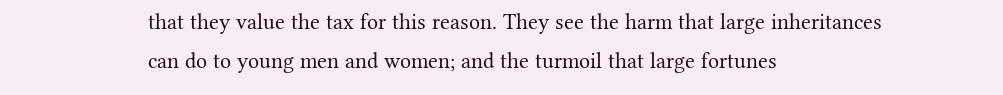that they value the tax for this reason. They see the harm that large inheritances can do to young men and women; and the turmoil that large fortunes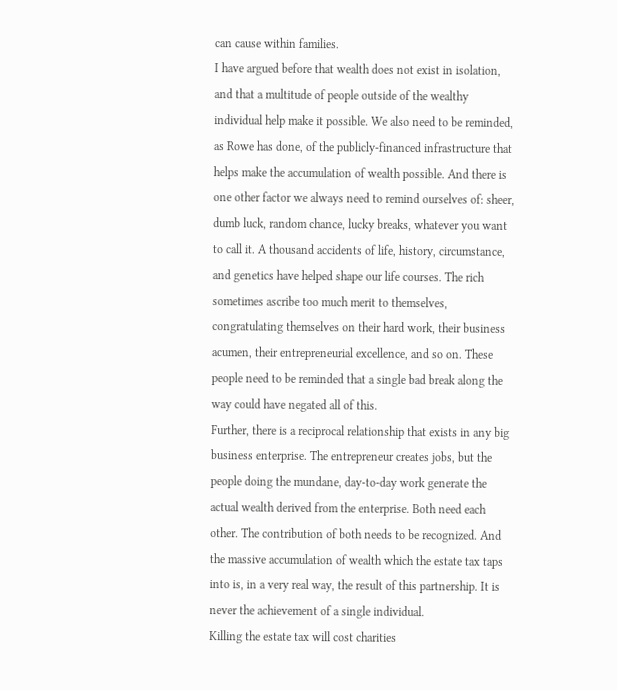can cause within families.
I have argued before that wealth does not exist in isolation, and that a multitude of people outside of the wealthy individual help make it possible. We also need to be reminded, as Rowe has done, of the publicly-financed infrastructure that helps make the accumulation of wealth possible. And there is one other factor we always need to remind ourselves of: sheer, dumb luck, random chance, lucky breaks, whatever you want to call it. A thousand accidents of life, history, circumstance, and genetics have helped shape our life courses. The rich sometimes ascribe too much merit to themselves, congratulating themselves on their hard work, their business acumen, their entrepreneurial excellence, and so on. These people need to be reminded that a single bad break along the way could have negated all of this.
Further, there is a reciprocal relationship that exists in any big business enterprise. The entrepreneur creates jobs, but the people doing the mundane, day-to-day work generate the actual wealth derived from the enterprise. Both need each other. The contribution of both needs to be recognized. And the massive accumulation of wealth which the estate tax taps into is, in a very real way, the result of this partnership. It is never the achievement of a single individual.
Killing the estate tax will cost charities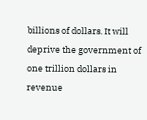billions of dollars. It will deprive the government of one trillion dollars in revenue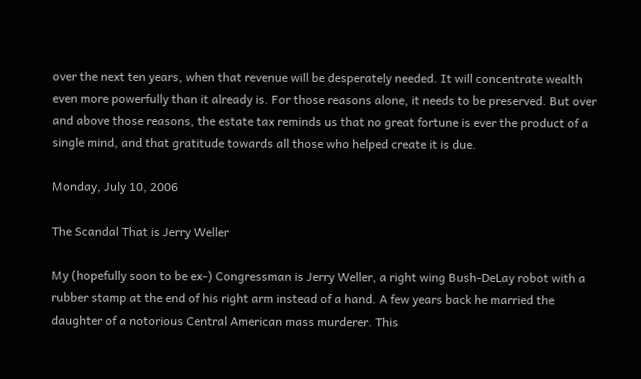over the next ten years, when that revenue will be desperately needed. It will concentrate wealth even more powerfully than it already is. For those reasons alone, it needs to be preserved. But over and above those reasons, the estate tax reminds us that no great fortune is ever the product of a single mind, and that gratitude towards all those who helped create it is due.

Monday, July 10, 2006

The Scandal That is Jerry Weller

My (hopefully soon to be ex-) Congressman is Jerry Weller, a right wing Bush-DeLay robot with a rubber stamp at the end of his right arm instead of a hand. A few years back he married the daughter of a notorious Central American mass murderer. This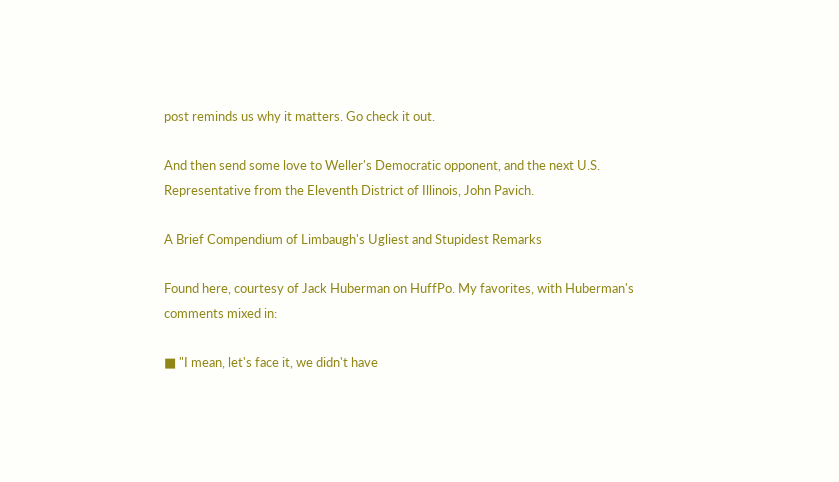post reminds us why it matters. Go check it out.

And then send some love to Weller's Democratic opponent, and the next U.S. Representative from the Eleventh District of Illinois, John Pavich.

A Brief Compendium of Limbaugh's Ugliest and Stupidest Remarks

Found here, courtesy of Jack Huberman on HuffPo. My favorites, with Huberman's comments mixed in:

■ "I mean, let's face it, we didn't have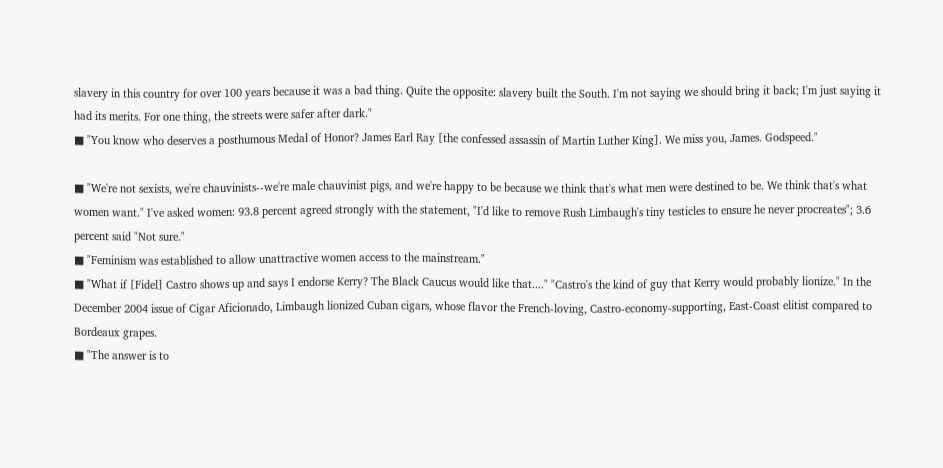slavery in this country for over 100 years because it was a bad thing. Quite the opposite: slavery built the South. I'm not saying we should bring it back; I'm just saying it had its merits. For one thing, the streets were safer after dark."
■ "You know who deserves a posthumous Medal of Honor? James Earl Ray [the confessed assassin of Martin Luther King]. We miss you, James. Godspeed."

■ "We're not sexists, we're chauvinists--we're male chauvinist pigs, and we're happy to be because we think that's what men were destined to be. We think that's what women want." I've asked women: 93.8 percent agreed strongly with the statement, "I'd like to remove Rush Limbaugh's tiny testicles to ensure he never procreates"; 3.6 percent said "Not sure."
■ "Feminism was established to allow unattractive women access to the mainstream."
■ "What if [Fidel] Castro shows up and says I endorse Kerry? The Black Caucus would like that...." "Castro's the kind of guy that Kerry would probably lionize." In the December 2004 issue of Cigar Aficionado, Limbaugh lionized Cuban cigars, whose flavor the French-loving, Castro-economy-supporting, East-Coast elitist compared to Bordeaux grapes.
■ "The answer is to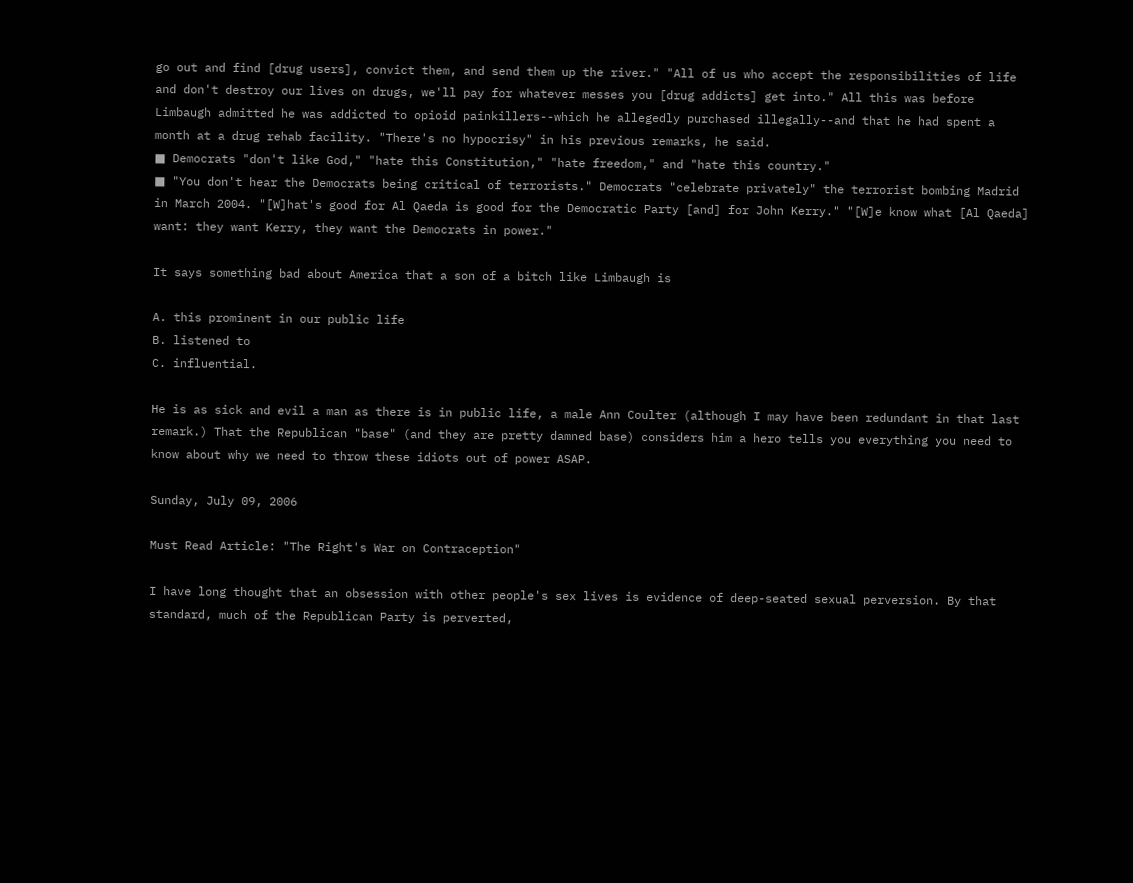go out and find [drug users], convict them, and send them up the river." "All of us who accept the responsibilities of life and don't destroy our lives on drugs, we'll pay for whatever messes you [drug addicts] get into." All this was before Limbaugh admitted he was addicted to opioid painkillers--which he allegedly purchased illegally--and that he had spent a month at a drug rehab facility. "There's no hypocrisy" in his previous remarks, he said.
■ Democrats "don't like God," "hate this Constitution," "hate freedom," and "hate this country."
■ "You don't hear the Democrats being critical of terrorists." Democrats "celebrate privately" the terrorist bombing Madrid in March 2004. "[W]hat's good for Al Qaeda is good for the Democratic Party [and] for John Kerry." "[W]e know what [Al Qaeda] want: they want Kerry, they want the Democrats in power."

It says something bad about America that a son of a bitch like Limbaugh is

A. this prominent in our public life
B. listened to
C. influential.

He is as sick and evil a man as there is in public life, a male Ann Coulter (although I may have been redundant in that last remark.) That the Republican "base" (and they are pretty damned base) considers him a hero tells you everything you need to know about why we need to throw these idiots out of power ASAP.

Sunday, July 09, 2006

Must Read Article: "The Right's War on Contraception"

I have long thought that an obsession with other people's sex lives is evidence of deep-seated sexual perversion. By that standard, much of the Republican Party is perverted,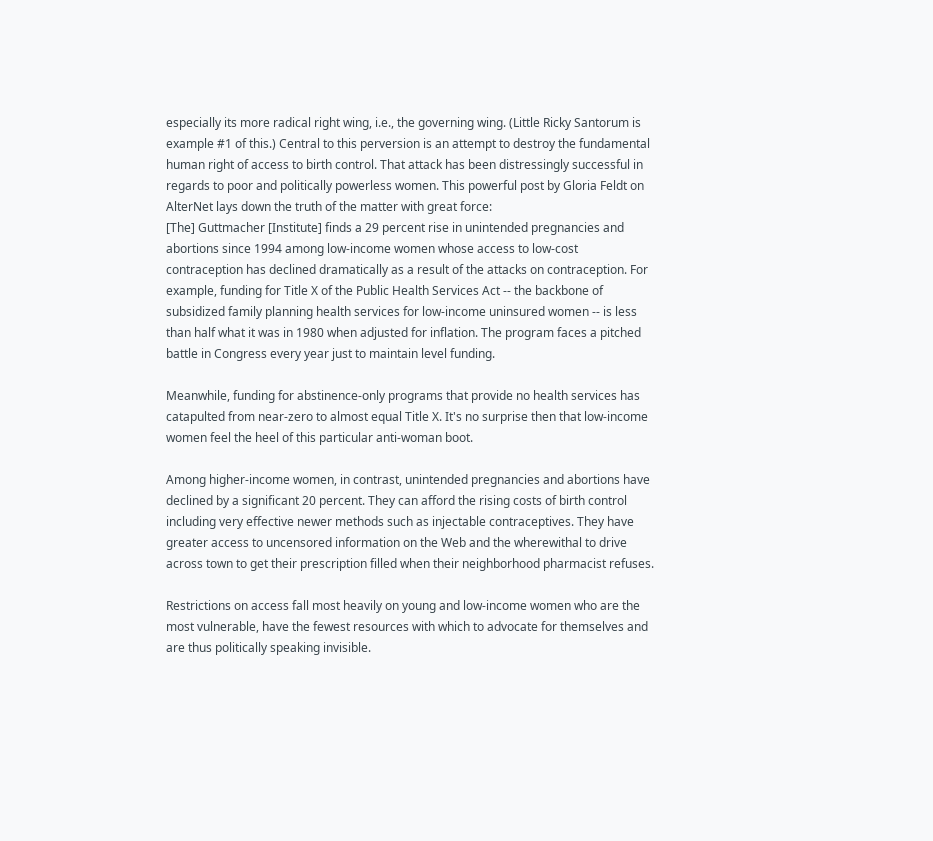especially its more radical right wing, i.e., the governing wing. (Little Ricky Santorum is example #1 of this.) Central to this perversion is an attempt to destroy the fundamental human right of access to birth control. That attack has been distressingly successful in regards to poor and politically powerless women. This powerful post by Gloria Feldt on AlterNet lays down the truth of the matter with great force:
[The] Guttmacher [Institute] finds a 29 percent rise in unintended pregnancies and abortions since 1994 among low-income women whose access to low-cost contraception has declined dramatically as a result of the attacks on contraception. For example, funding for Title X of the Public Health Services Act -- the backbone of subsidized family planning health services for low-income uninsured women -- is less than half what it was in 1980 when adjusted for inflation. The program faces a pitched battle in Congress every year just to maintain level funding.

Meanwhile, funding for abstinence-only programs that provide no health services has catapulted from near-zero to almost equal Title X. It's no surprise then that low-income women feel the heel of this particular anti-woman boot.

Among higher-income women, in contrast, unintended pregnancies and abortions have declined by a significant 20 percent. They can afford the rising costs of birth control including very effective newer methods such as injectable contraceptives. They have greater access to uncensored information on the Web and the wherewithal to drive across town to get their prescription filled when their neighborhood pharmacist refuses.

Restrictions on access fall most heavily on young and low-income women who are the most vulnerable, have the fewest resources with which to advocate for themselves and are thus politically speaking invisible.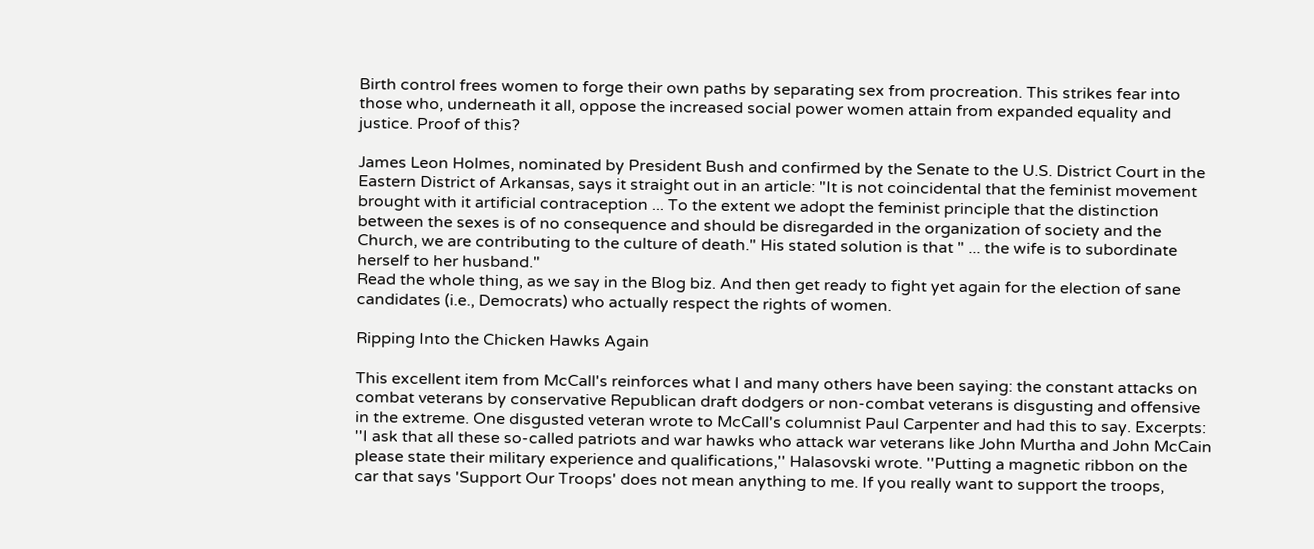Birth control frees women to forge their own paths by separating sex from procreation. This strikes fear into those who, underneath it all, oppose the increased social power women attain from expanded equality and justice. Proof of this?

James Leon Holmes, nominated by President Bush and confirmed by the Senate to the U.S. District Court in the Eastern District of Arkansas, says it straight out in an article: "It is not coincidental that the feminist movement brought with it artificial contraception ... To the extent we adopt the feminist principle that the distinction between the sexes is of no consequence and should be disregarded in the organization of society and the Church, we are contributing to the culture of death." His stated solution is that " ... the wife is to subordinate herself to her husband."
Read the whole thing, as we say in the Blog biz. And then get ready to fight yet again for the election of sane candidates (i.e., Democrats) who actually respect the rights of women.

Ripping Into the Chicken Hawks Again

This excellent item from McCall's reinforces what I and many others have been saying: the constant attacks on combat veterans by conservative Republican draft dodgers or non-combat veterans is disgusting and offensive in the extreme. One disgusted veteran wrote to McCall's columnist Paul Carpenter and had this to say. Excerpts:
''I ask that all these so-called patriots and war hawks who attack war veterans like John Murtha and John McCain please state their military experience and qualifications,'' Halasovski wrote. ''Putting a magnetic ribbon on the car that says 'Support Our Troops' does not mean anything to me. If you really want to support the troops,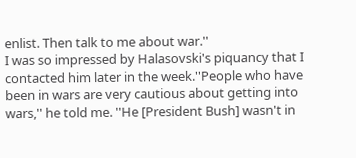enlist. Then talk to me about war.''
I was so impressed by Halasovski's piquancy that I contacted him later in the week.''People who have been in wars are very cautious about getting into wars,'' he told me. ''He [President Bush] wasn't in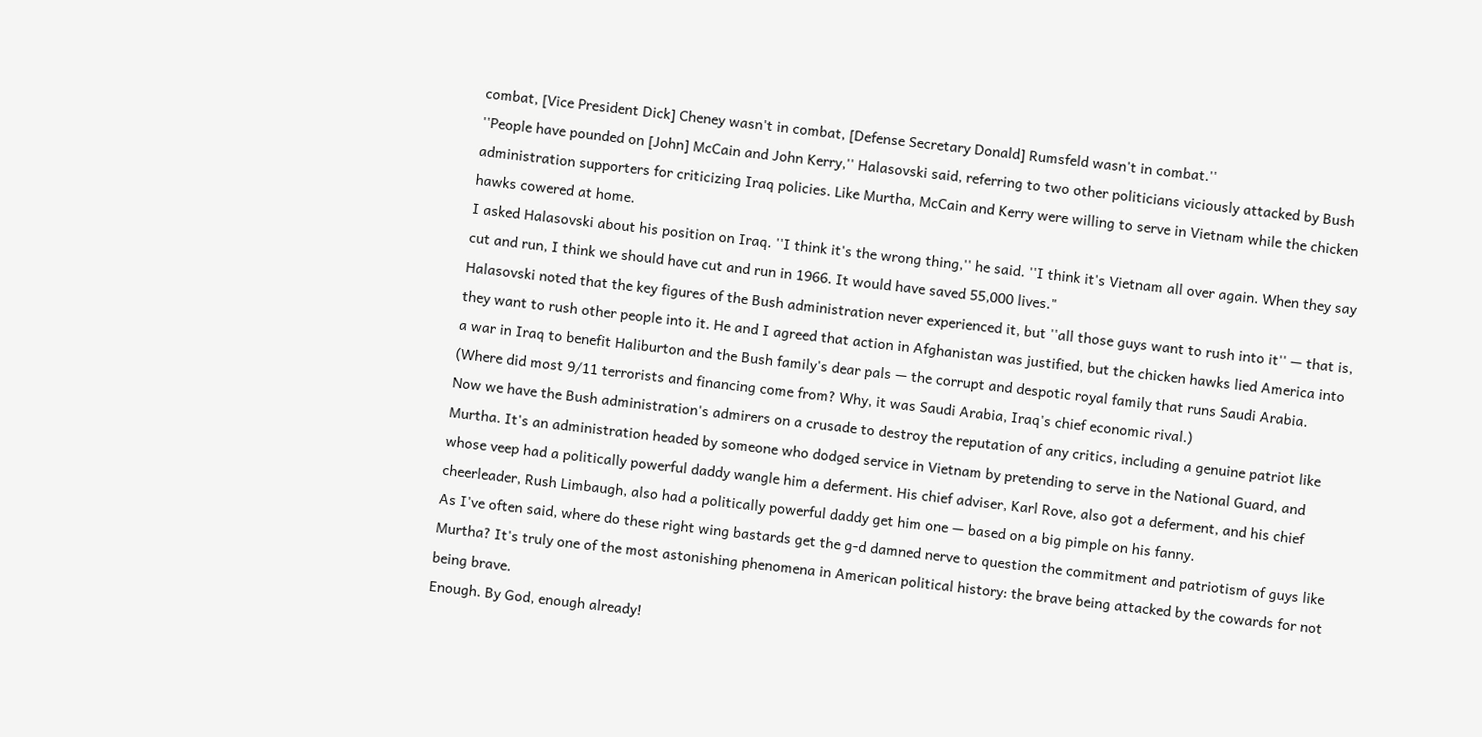combat, [Vice President Dick] Cheney wasn't in combat, [Defense Secretary Donald] Rumsfeld wasn't in combat.''
''People have pounded on [John] McCain and John Kerry,'' Halasovski said, referring to two other politicians viciously attacked by Bush administration supporters for criticizing Iraq policies. Like Murtha, McCain and Kerry were willing to serve in Vietnam while the chicken hawks cowered at home.
I asked Halasovski about his position on Iraq. ''I think it's the wrong thing,'' he said. ''I think it's Vietnam all over again. When they say cut and run, I think we should have cut and run in 1966. It would have saved 55,000 lives."
Halasovski noted that the key figures of the Bush administration never experienced it, but ''all those guys want to rush into it'' — that is, they want to rush other people into it. He and I agreed that action in Afghanistan was justified, but the chicken hawks lied America into a war in Iraq to benefit Haliburton and the Bush family's dear pals — the corrupt and despotic royal family that runs Saudi Arabia. (Where did most 9/11 terrorists and financing come from? Why, it was Saudi Arabia, Iraq's chief economic rival.)
Now we have the Bush administration's admirers on a crusade to destroy the reputation of any critics, including a genuine patriot like Murtha. It's an administration headed by someone who dodged service in Vietnam by pretending to serve in the National Guard, and whose veep had a politically powerful daddy wangle him a deferment. His chief adviser, Karl Rove, also got a deferment, and his chief cheerleader, Rush Limbaugh, also had a politically powerful daddy get him one — based on a big pimple on his fanny.
As I've often said, where do these right wing bastards get the g-d damned nerve to question the commitment and patriotism of guys like Murtha? It's truly one of the most astonishing phenomena in American political history: the brave being attacked by the cowards for not being brave.
Enough. By God, enough already!